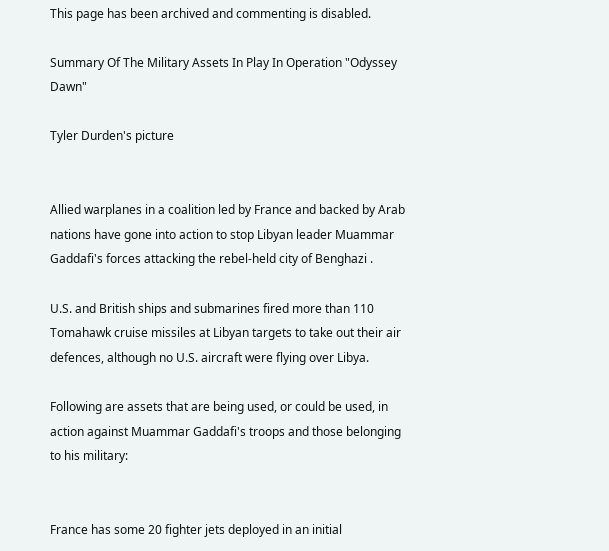This page has been archived and commenting is disabled.

Summary Of The Military Assets In Play In Operation "Odyssey Dawn"

Tyler Durden's picture


Allied warplanes in a coalition led by France and backed by Arab nations have gone into action to stop Libyan leader Muammar Gaddafi's forces attacking the rebel-held city of Benghazi .

U.S. and British ships and submarines fired more than 110 Tomahawk cruise missiles at Libyan targets to take out their air defences, although no U.S. aircraft were flying over Libya.

Following are assets that are being used, or could be used, in action against Muammar Gaddafi's troops and those belonging to his military:


France has some 20 fighter jets deployed in an initial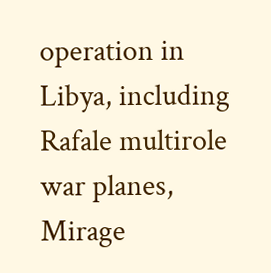operation in Libya, including Rafale multirole war planes, Mirage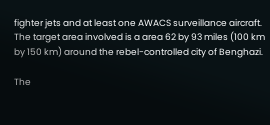fighter jets and at least one AWACS surveillance aircraft. The target area involved is a area 62 by 93 miles (100 km by 150 km) around the rebel-controlled city of Benghazi.

The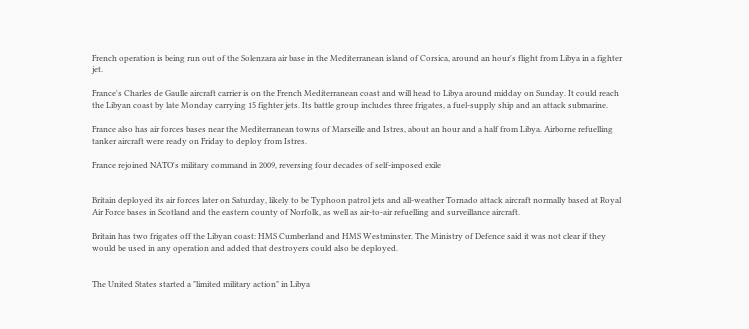French operation is being run out of the Solenzara air base in the Mediterranean island of Corsica, around an hour's flight from Libya in a fighter jet.

France's Charles de Gaulle aircraft carrier is on the French Mediterranean coast and will head to Libya around midday on Sunday. It could reach the Libyan coast by late Monday carrying 15 fighter jets. Its battle group includes three frigates, a fuel-supply ship and an attack submarine.

France also has air forces bases near the Mediterranean towns of Marseille and Istres, about an hour and a half from Libya. Airborne refuelling tanker aircraft were ready on Friday to deploy from Istres.

France rejoined NATO's military command in 2009, reversing four decades of self-imposed exile


Britain deployed its air forces later on Saturday, likely to be Typhoon patrol jets and all-weather Tornado attack aircraft normally based at Royal Air Force bases in Scotland and the eastern county of Norfolk, as well as air-to-air refuelling and surveillance aircraft.

Britain has two frigates off the Libyan coast: HMS Cumberland and HMS Westminster. The Ministry of Defence said it was not clear if they would be used in any operation and added that destroyers could also be deployed.


The United States started a "limited military action" in Libya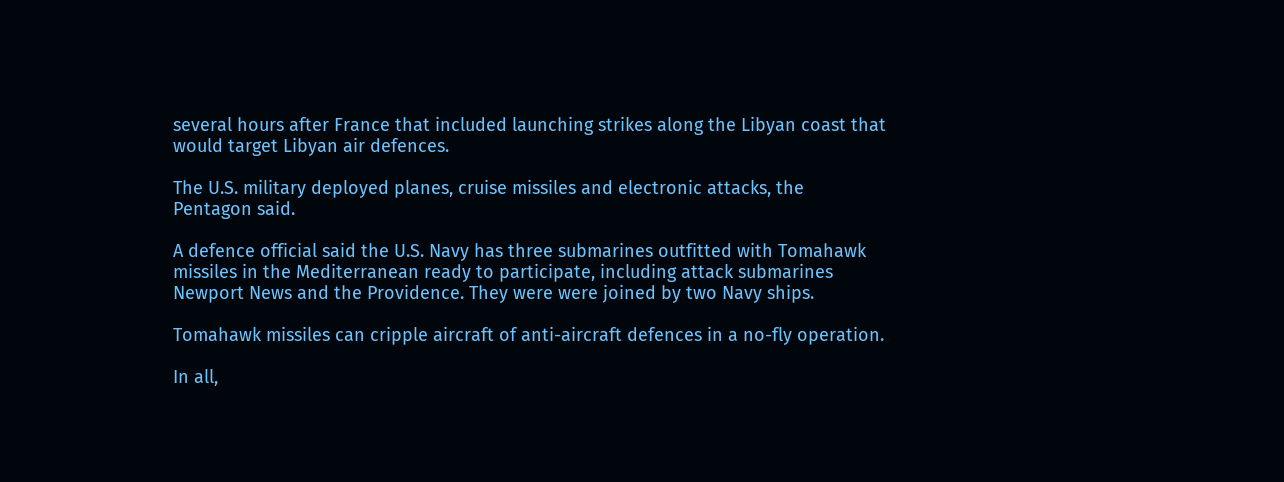several hours after France that included launching strikes along the Libyan coast that would target Libyan air defences.

The U.S. military deployed planes, cruise missiles and electronic attacks, the Pentagon said.

A defence official said the U.S. Navy has three submarines outfitted with Tomahawk missiles in the Mediterranean ready to participate, including attack submarines Newport News and the Providence. They were were joined by two Navy ships.

Tomahawk missiles can cripple aircraft of anti-aircraft defences in a no-fly operation.

In all,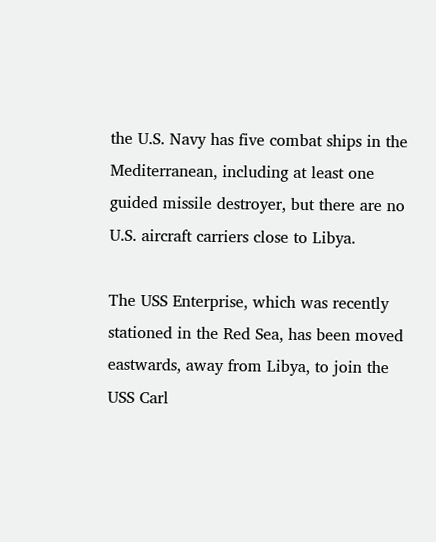the U.S. Navy has five combat ships in the Mediterranean, including at least one guided missile destroyer, but there are no U.S. aircraft carriers close to Libya.

The USS Enterprise, which was recently stationed in the Red Sea, has been moved eastwards, away from Libya, to join the USS Carl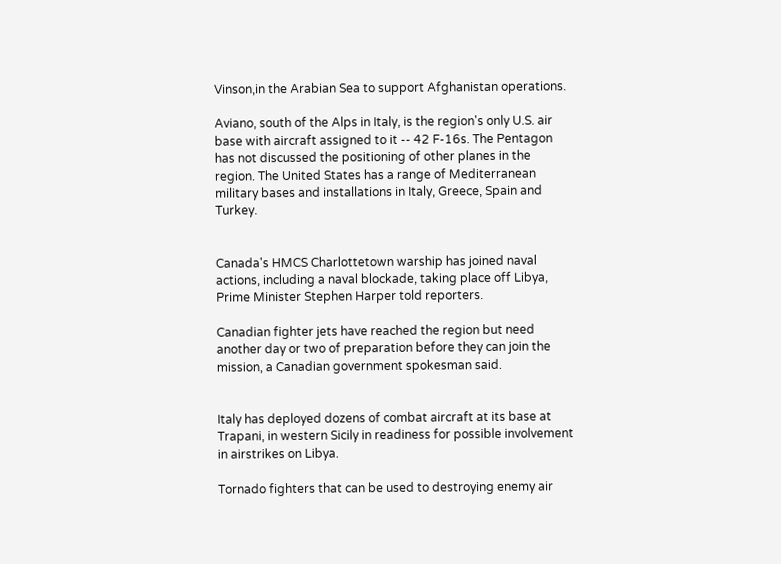Vinson,in the Arabian Sea to support Afghanistan operations.

Aviano, south of the Alps in Italy, is the region's only U.S. air base with aircraft assigned to it -- 42 F-16s. The Pentagon has not discussed the positioning of other planes in the region. The United States has a range of Mediterranean military bases and installations in Italy, Greece, Spain and Turkey.


Canada's HMCS Charlottetown warship has joined naval actions, including a naval blockade, taking place off Libya, Prime Minister Stephen Harper told reporters.

Canadian fighter jets have reached the region but need another day or two of preparation before they can join the mission, a Canadian government spokesman said.


Italy has deployed dozens of combat aircraft at its base at Trapani, in western Sicily in readiness for possible involvement in airstrikes on Libya.

Tornado fighters that can be used to destroying enemy air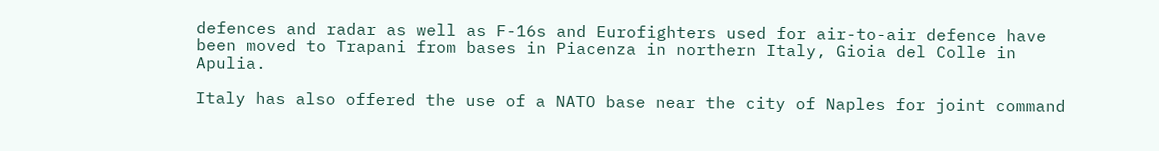defences and radar as well as F-16s and Eurofighters used for air-to-air defence have been moved to Trapani from bases in Piacenza in northern Italy, Gioia del Colle in Apulia.

Italy has also offered the use of a NATO base near the city of Naples for joint command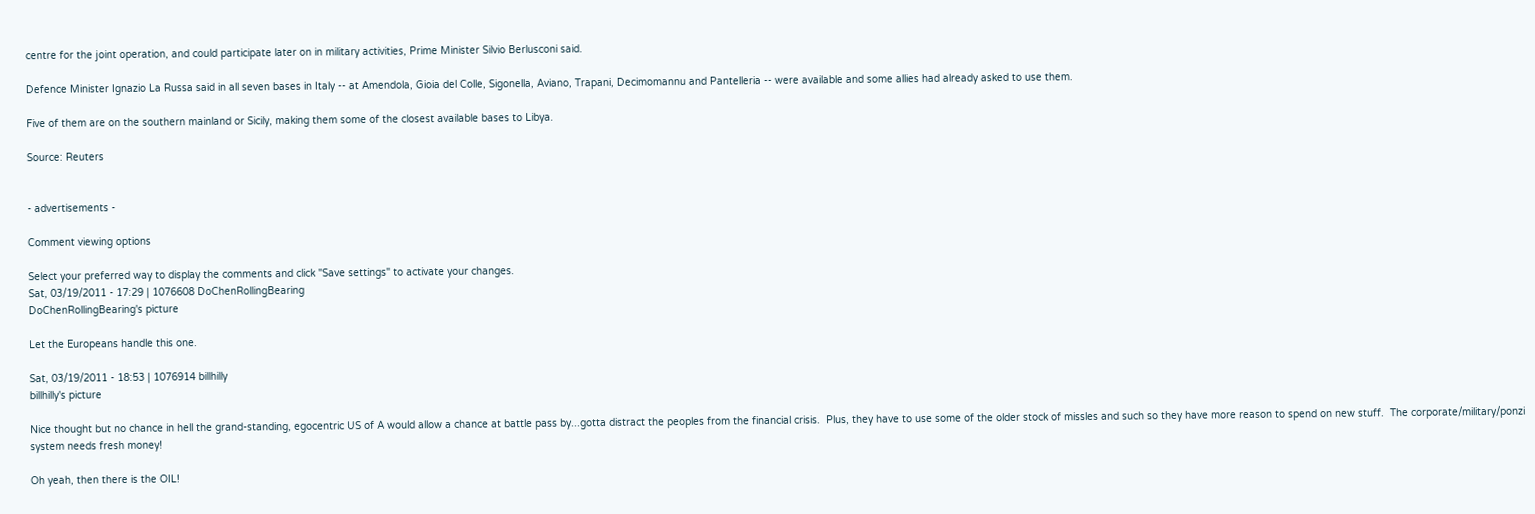centre for the joint operation, and could participate later on in military activities, Prime Minister Silvio Berlusconi said.

Defence Minister Ignazio La Russa said in all seven bases in Italy -- at Amendola, Gioia del Colle, Sigonella, Aviano, Trapani, Decimomannu and Pantelleria -- were available and some allies had already asked to use them.

Five of them are on the southern mainland or Sicily, making them some of the closest available bases to Libya.

Source: Reuters


- advertisements -

Comment viewing options

Select your preferred way to display the comments and click "Save settings" to activate your changes.
Sat, 03/19/2011 - 17:29 | 1076608 DoChenRollingBearing
DoChenRollingBearing's picture

Let the Europeans handle this one.

Sat, 03/19/2011 - 18:53 | 1076914 billhilly
billhilly's picture

Nice thought but no chance in hell the grand-standing, egocentric US of A would allow a chance at battle pass by...gotta distract the peoples from the financial crisis.  Plus, they have to use some of the older stock of missles and such so they have more reason to spend on new stuff.  The corporate/military/ponzi system needs fresh money!

Oh yeah, then there is the OIL!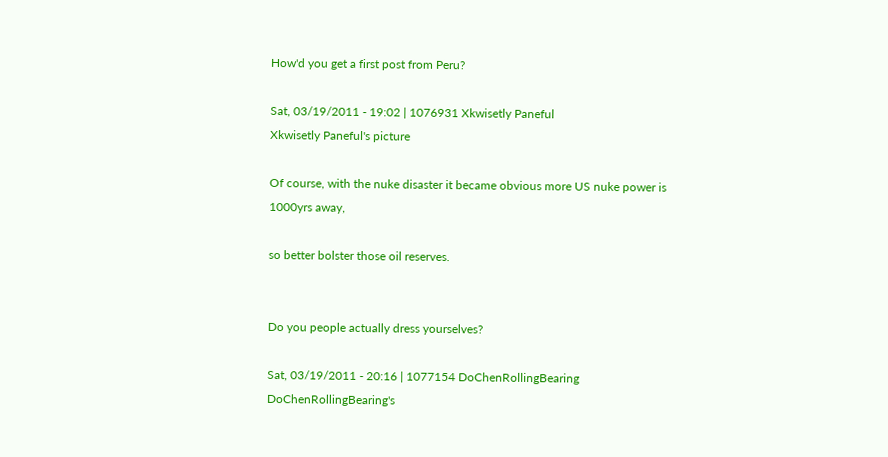How'd you get a first post from Peru?

Sat, 03/19/2011 - 19:02 | 1076931 Xkwisetly Paneful
Xkwisetly Paneful's picture

Of course, with the nuke disaster it became obvious more US nuke power is 1000yrs away,

so better bolster those oil reserves.


Do you people actually dress yourselves?

Sat, 03/19/2011 - 20:16 | 1077154 DoChenRollingBearing
DoChenRollingBearing's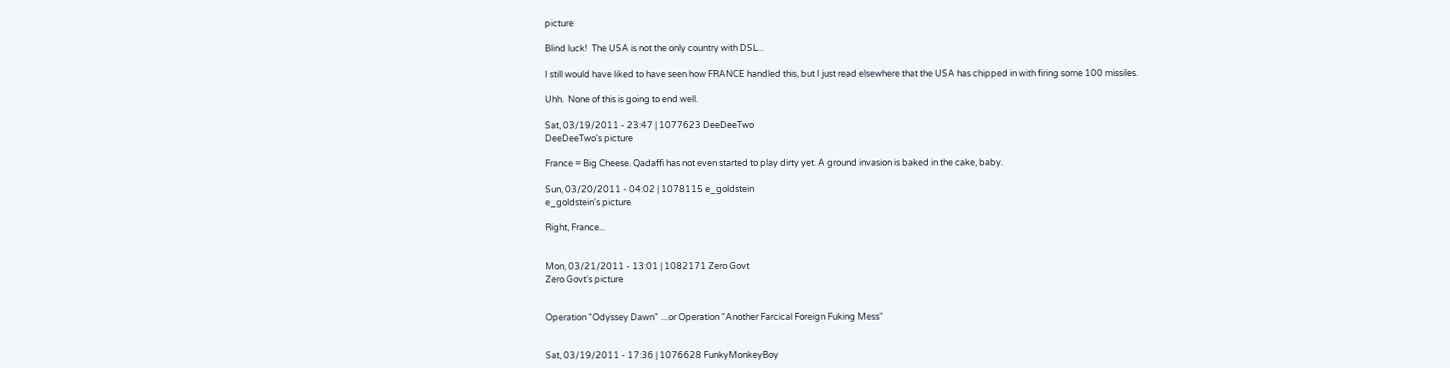picture

Blind luck!  The USA is not the only country with DSL...

I still would have liked to have seen how FRANCE handled this, but I just read elsewhere that the USA has chipped in with firing some 100 missiles.

Uhh.  None of this is going to end well.

Sat, 03/19/2011 - 23:47 | 1077623 DeeDeeTwo
DeeDeeTwo's picture

France = Big Cheese. Qadaffi has not even started to play dirty yet. A ground invasion is baked in the cake, baby.

Sun, 03/20/2011 - 04:02 | 1078115 e_goldstein
e_goldstein's picture

Right, France...


Mon, 03/21/2011 - 13:01 | 1082171 Zero Govt
Zero Govt's picture


Operation "Odyssey Dawn" ....or Operation "Another Farcical Foreign Fuking Mess"


Sat, 03/19/2011 - 17:36 | 1076628 FunkyMonkeyBoy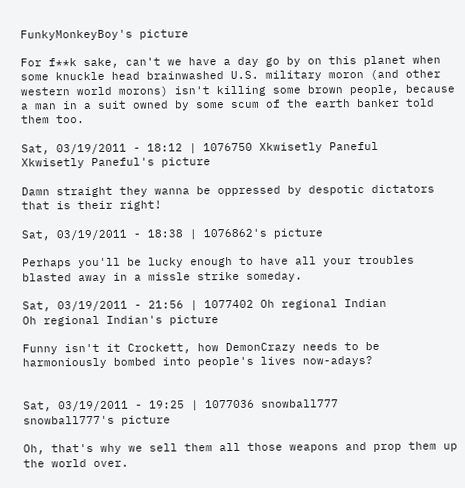FunkyMonkeyBoy's picture

For f**k sake, can't we have a day go by on this planet when some knuckle head brainwashed U.S. military moron (and other western world morons) isn't killing some brown people, because a man in a suit owned by some scum of the earth banker told them too.

Sat, 03/19/2011 - 18:12 | 1076750 Xkwisetly Paneful
Xkwisetly Paneful's picture

Damn straight they wanna be oppressed by despotic dictators that is their right!

Sat, 03/19/2011 - 18:38 | 1076862's picture

Perhaps you'll be lucky enough to have all your troubles blasted away in a missle strike someday.

Sat, 03/19/2011 - 21:56 | 1077402 Oh regional Indian
Oh regional Indian's picture

Funny isn't it Crockett, how DemonCrazy needs to be harmoniously bombed into people's lives now-adays?


Sat, 03/19/2011 - 19:25 | 1077036 snowball777
snowball777's picture

Oh, that's why we sell them all those weapons and prop them up the world over.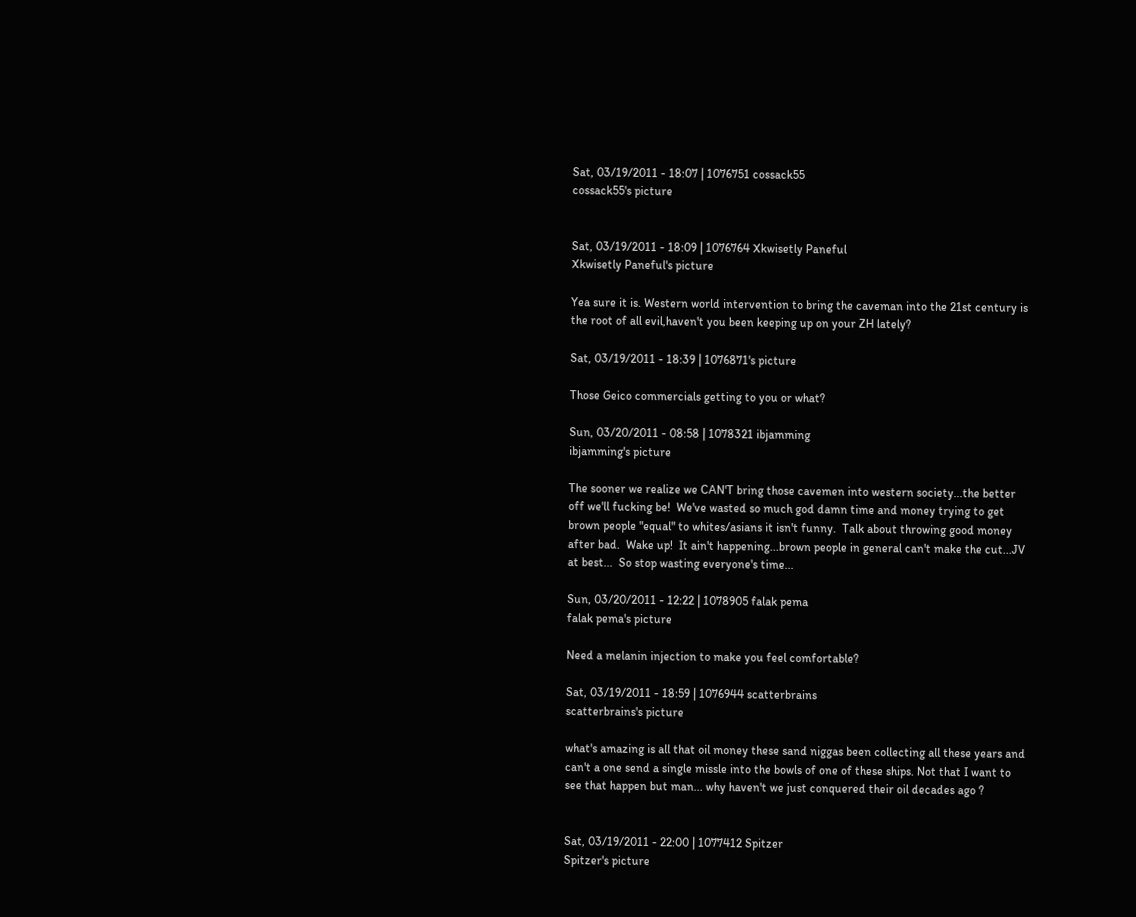Sat, 03/19/2011 - 18:07 | 1076751 cossack55
cossack55's picture


Sat, 03/19/2011 - 18:09 | 1076764 Xkwisetly Paneful
Xkwisetly Paneful's picture

Yea sure it is. Western world intervention to bring the caveman into the 21st century is the root of all evil,haven't you been keeping up on your ZH lately?

Sat, 03/19/2011 - 18:39 | 1076871's picture

Those Geico commercials getting to you or what?

Sun, 03/20/2011 - 08:58 | 1078321 ibjamming
ibjamming's picture

The sooner we realize we CAN'T bring those cavemen into western society...the better off we'll fucking be!  We've wasted so much god damn time and money trying to get brown people "equal" to whites/asians it isn't funny.  Talk about throwing good money after bad.  Wake up!  It ain't happening...brown people in general can't make the cut...JV at best...  So stop wasting everyone's time...

Sun, 03/20/2011 - 12:22 | 1078905 falak pema
falak pema's picture

Need a melanin injection to make you feel comfortable?

Sat, 03/19/2011 - 18:59 | 1076944 scatterbrains
scatterbrains's picture

what's amazing is all that oil money these sand niggas been collecting all these years and can't a one send a single missle into the bowls of one of these ships. Not that I want to see that happen but man... why haven't we just conquered their oil decades ago ?


Sat, 03/19/2011 - 22:00 | 1077412 Spitzer
Spitzer's picture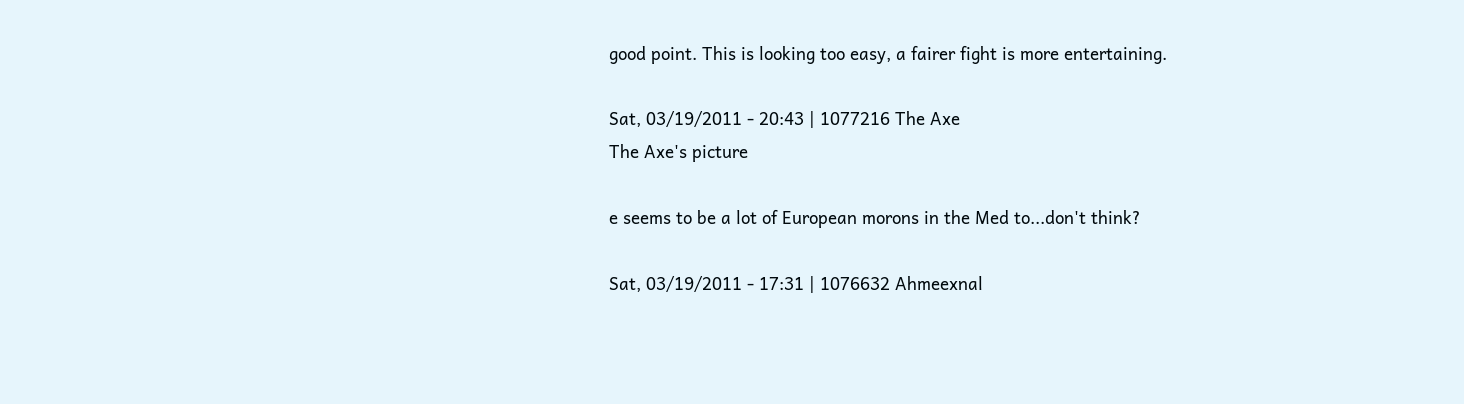good point. This is looking too easy, a fairer fight is more entertaining.

Sat, 03/19/2011 - 20:43 | 1077216 The Axe
The Axe's picture

e seems to be a lot of European morons in the Med to...don't think?

Sat, 03/19/2011 - 17:31 | 1076632 Ahmeexnal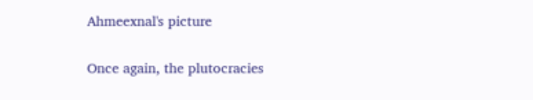Ahmeexnal's picture

Once again, the plutocracies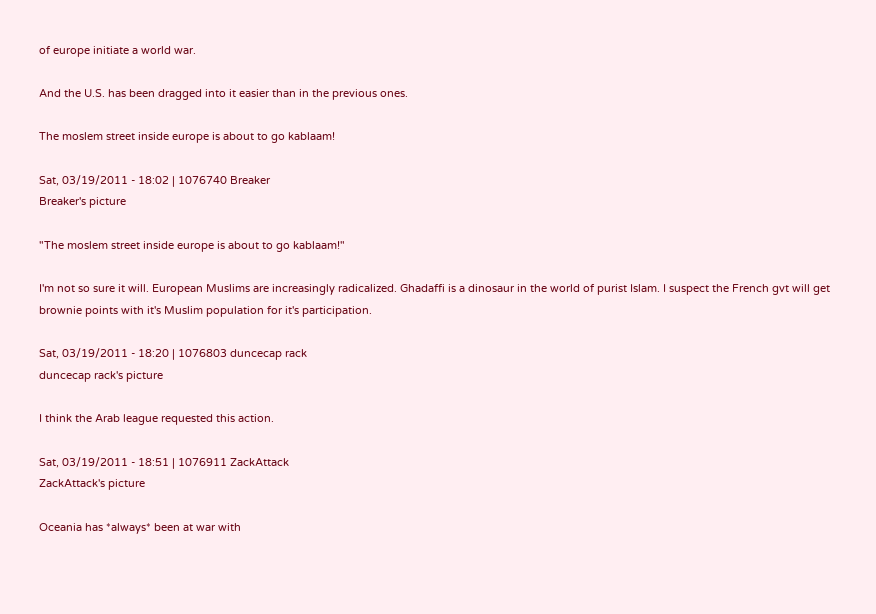of europe initiate a world war.

And the U.S. has been dragged into it easier than in the previous ones.

The moslem street inside europe is about to go kablaam!

Sat, 03/19/2011 - 18:02 | 1076740 Breaker
Breaker's picture

"The moslem street inside europe is about to go kablaam!"

I'm not so sure it will. European Muslims are increasingly radicalized. Ghadaffi is a dinosaur in the world of purist Islam. I suspect the French gvt will get brownie points with it's Muslim population for it's participation.

Sat, 03/19/2011 - 18:20 | 1076803 duncecap rack
duncecap rack's picture

I think the Arab league requested this action.

Sat, 03/19/2011 - 18:51 | 1076911 ZackAttack
ZackAttack's picture

Oceania has *always* been at war with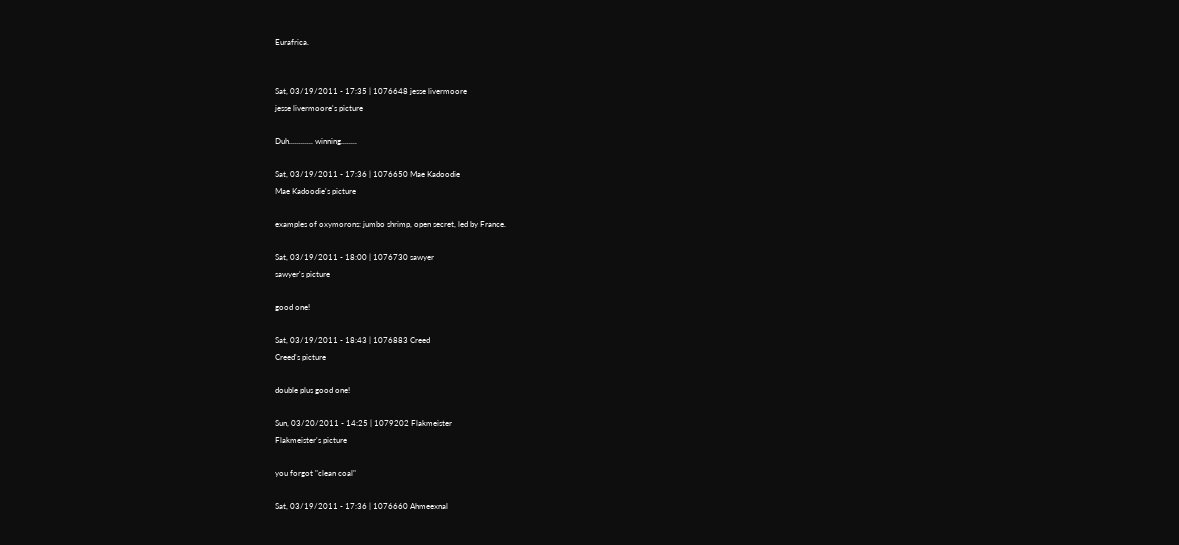Eurafrica.


Sat, 03/19/2011 - 17:35 | 1076648 jesse livermoore
jesse livermoore's picture

Duh............ winning........

Sat, 03/19/2011 - 17:36 | 1076650 Mae Kadoodie
Mae Kadoodie's picture

examples of oxymorons: jumbo shrimp, open secret, led by France.

Sat, 03/19/2011 - 18:00 | 1076730 sawyer
sawyer's picture

good one!

Sat, 03/19/2011 - 18:43 | 1076883 Creed
Creed's picture

double plus good one!

Sun, 03/20/2011 - 14:25 | 1079202 Flakmeister
Flakmeister's picture

you forgot "clean coal"

Sat, 03/19/2011 - 17:36 | 1076660 Ahmeexnal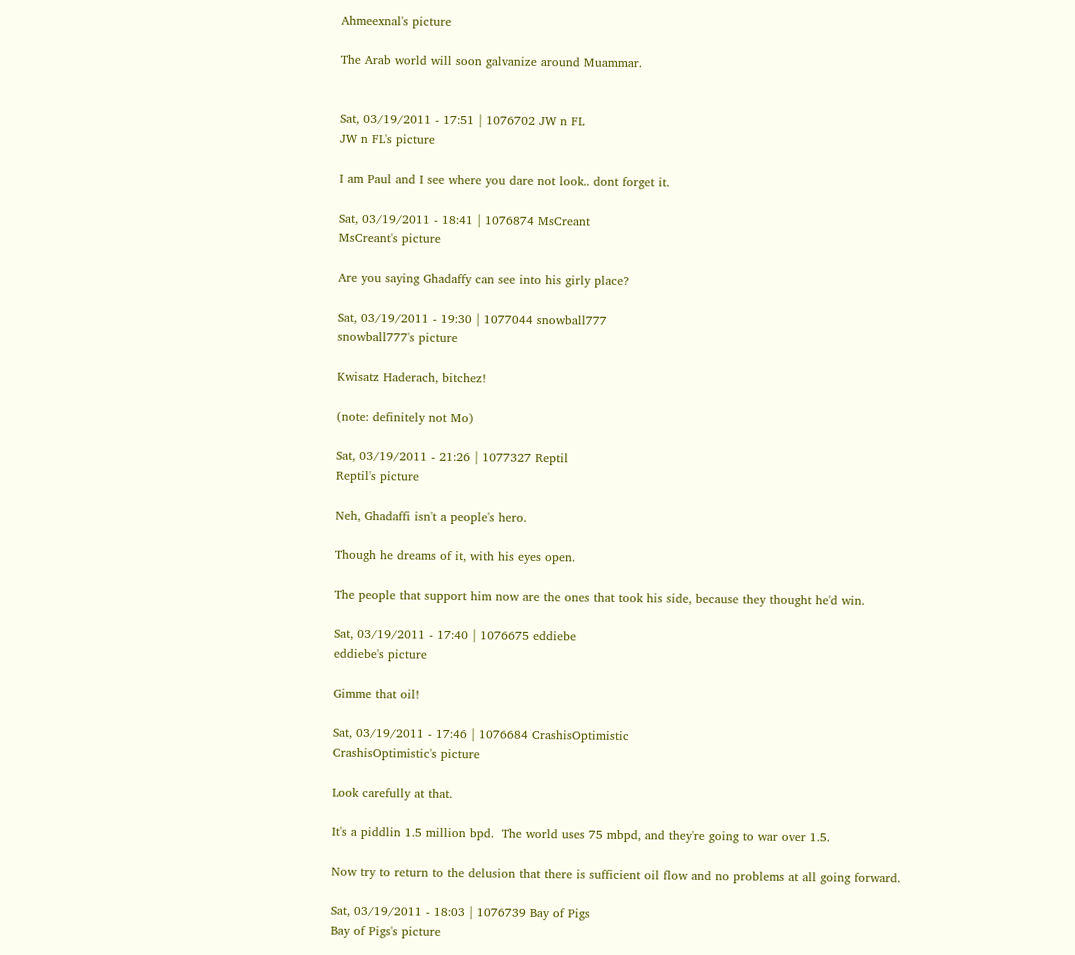Ahmeexnal's picture

The Arab world will soon galvanize around Muammar.


Sat, 03/19/2011 - 17:51 | 1076702 JW n FL
JW n FL's picture

I am Paul and I see where you dare not look.. dont forget it.

Sat, 03/19/2011 - 18:41 | 1076874 MsCreant
MsCreant's picture

Are you saying Ghadaffy can see into his girly place?

Sat, 03/19/2011 - 19:30 | 1077044 snowball777
snowball777's picture

Kwisatz Haderach, bitchez!

(note: definitely not Mo)

Sat, 03/19/2011 - 21:26 | 1077327 Reptil
Reptil's picture

Neh, Ghadaffi isn't a people's hero.

Though he dreams of it, with his eyes open.

The people that support him now are the ones that took his side, because they thought he'd win.

Sat, 03/19/2011 - 17:40 | 1076675 eddiebe
eddiebe's picture

Gimme that oil!

Sat, 03/19/2011 - 17:46 | 1076684 CrashisOptimistic
CrashisOptimistic's picture

Look carefully at that.

It's a piddlin 1.5 million bpd.  The world uses 75 mbpd, and they're going to war over 1.5.

Now try to return to the delusion that there is sufficient oil flow and no problems at all going forward.

Sat, 03/19/2011 - 18:03 | 1076739 Bay of Pigs
Bay of Pigs's picture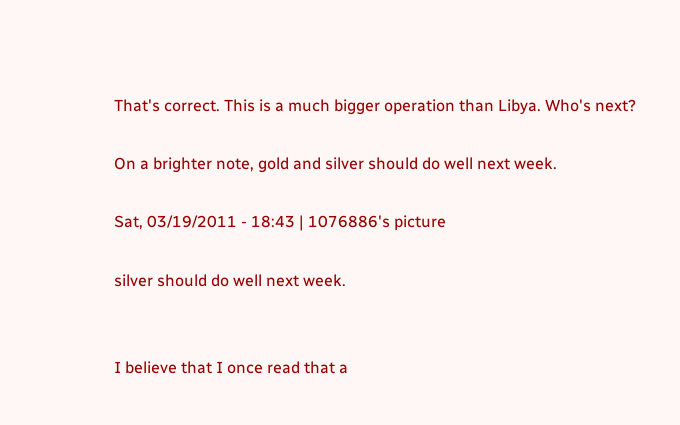That's correct. This is a much bigger operation than Libya. Who's next?

On a brighter note, gold and silver should do well next week.

Sat, 03/19/2011 - 18:43 | 1076886's picture

silver should do well next week.


I believe that I once read that a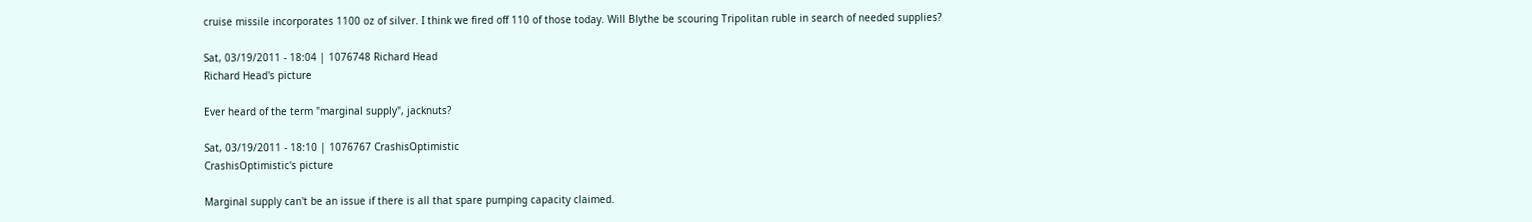cruise missile incorporates 1100 oz of silver. I think we fired off 110 of those today. Will Blythe be scouring Tripolitan ruble in search of needed supplies?

Sat, 03/19/2011 - 18:04 | 1076748 Richard Head
Richard Head's picture

Ever heard of the term "marginal supply", jacknuts?

Sat, 03/19/2011 - 18:10 | 1076767 CrashisOptimistic
CrashisOptimistic's picture

Marginal supply can't be an issue if there is all that spare pumping capacity claimed.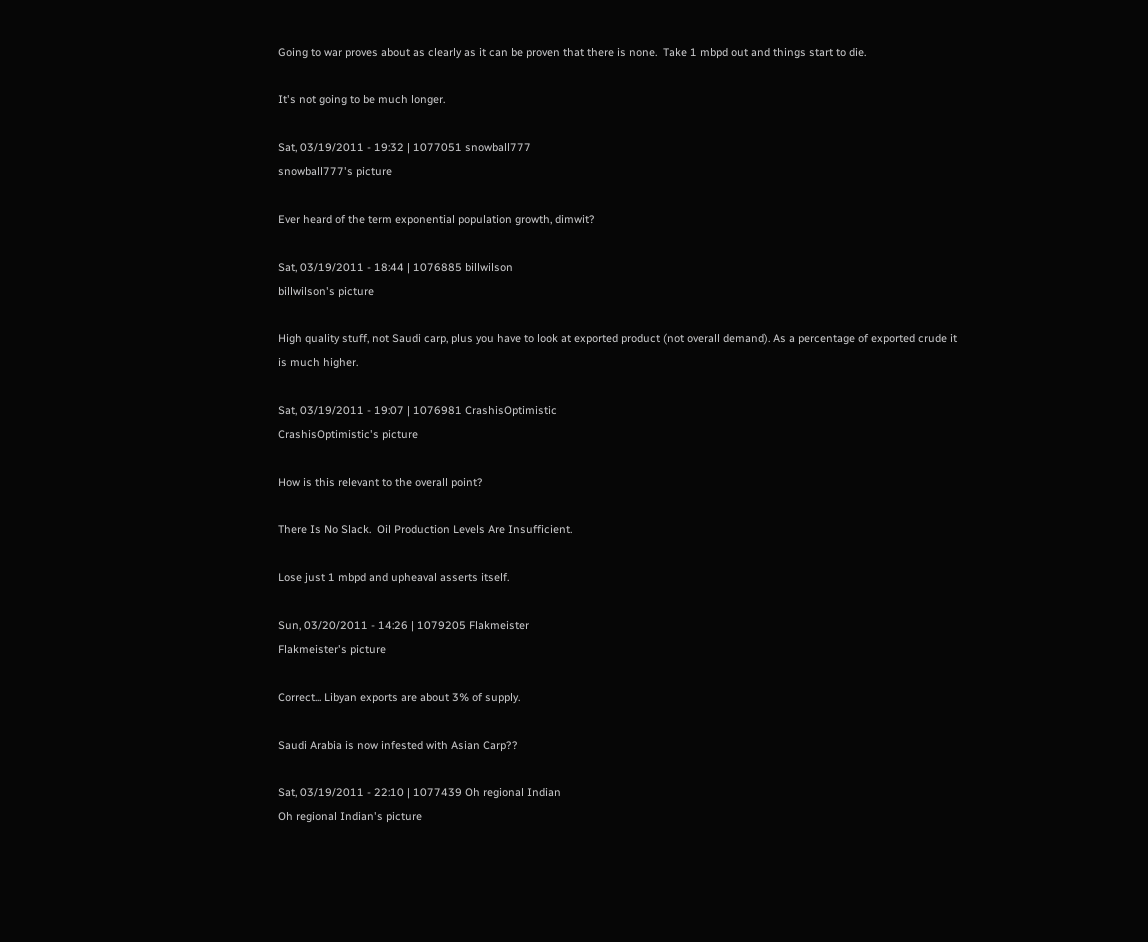Going to war proves about as clearly as it can be proven that there is none.  Take 1 mbpd out and things start to die.

It's not going to be much longer.

Sat, 03/19/2011 - 19:32 | 1077051 snowball777
snowball777's picture

Ever heard of the term exponential population growth, dimwit?

Sat, 03/19/2011 - 18:44 | 1076885 billwilson
billwilson's picture

High quality stuff, not Saudi carp, plus you have to look at exported product (not overall demand). As a percentage of exported crude it is much higher.

Sat, 03/19/2011 - 19:07 | 1076981 CrashisOptimistic
CrashisOptimistic's picture

How is this relevant to the overall point?

There Is No Slack.  Oil Production Levels Are Insufficient.

Lose just 1 mbpd and upheaval asserts itself.

Sun, 03/20/2011 - 14:26 | 1079205 Flakmeister
Flakmeister's picture

Correct... Libyan exports are about 3% of supply.

Saudi Arabia is now infested with Asian Carp??

Sat, 03/19/2011 - 22:10 | 1077439 Oh regional Indian
Oh regional Indian's picture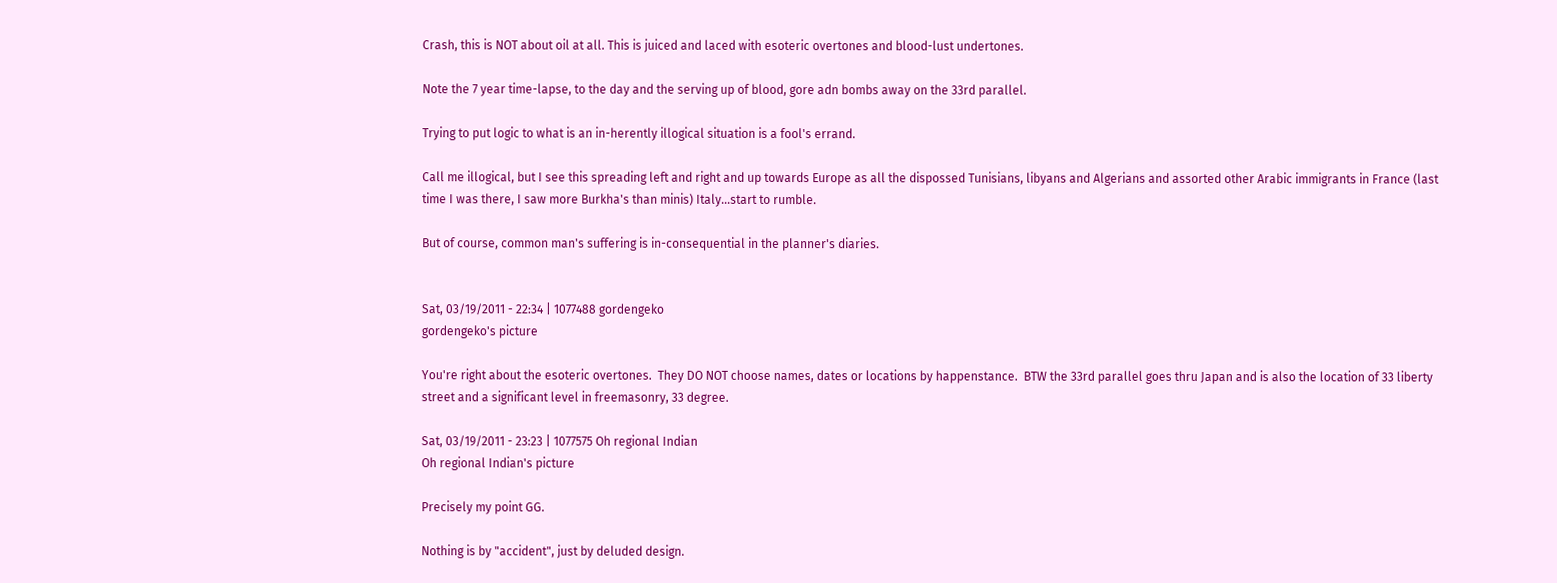Crash, this is NOT about oil at all. This is juiced and laced with esoteric overtones and blood-lust undertones.

Note the 7 year time-lapse, to the day and the serving up of blood, gore adn bombs away on the 33rd parallel.

Trying to put logic to what is an in-herently illogical situation is a fool's errand.

Call me illogical, but I see this spreading left and right and up towards Europe as all the dispossed Tunisians, libyans and Algerians and assorted other Arabic immigrants in France (last time I was there, I saw more Burkha's than minis) Italy...start to rumble.

But of course, common man's suffering is in-consequential in the planner's diaries.


Sat, 03/19/2011 - 22:34 | 1077488 gordengeko
gordengeko's picture

You're right about the esoteric overtones.  They DO NOT choose names, dates or locations by happenstance.  BTW the 33rd parallel goes thru Japan and is also the location of 33 liberty street and a significant level in freemasonry, 33 degree.

Sat, 03/19/2011 - 23:23 | 1077575 Oh regional Indian
Oh regional Indian's picture

Precisely my point GG.

Nothing is by "accident", just by deluded design.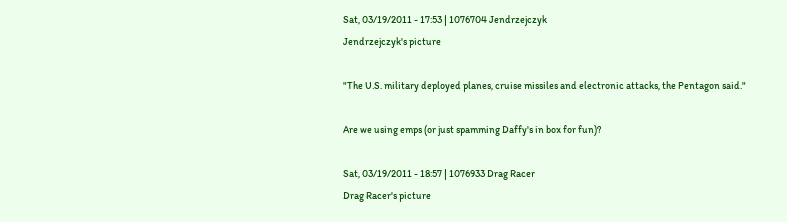Sat, 03/19/2011 - 17:53 | 1076704 Jendrzejczyk
Jendrzejczyk's picture

"The U.S. military deployed planes, cruise missiles and electronic attacks, the Pentagon said."

Are we using emps (or just spamming Daffy's in box for fun)?

Sat, 03/19/2011 - 18:57 | 1076933 Drag Racer
Drag Racer's picture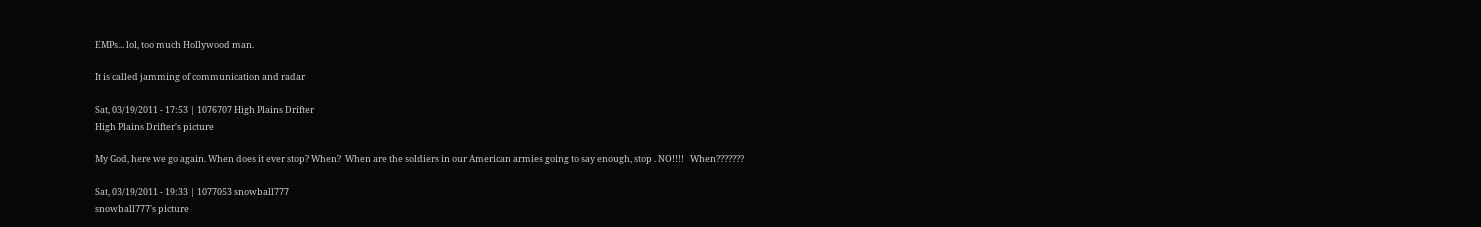EMPs... lol, too much Hollywood man.

It is called jamming of communication and radar

Sat, 03/19/2011 - 17:53 | 1076707 High Plains Drifter
High Plains Drifter's picture

My God, here we go again. When does it ever stop? When?  When are the soldiers in our American armies going to say enough, stop . NO!!!!   When???????

Sat, 03/19/2011 - 19:33 | 1077053 snowball777
snowball777's picture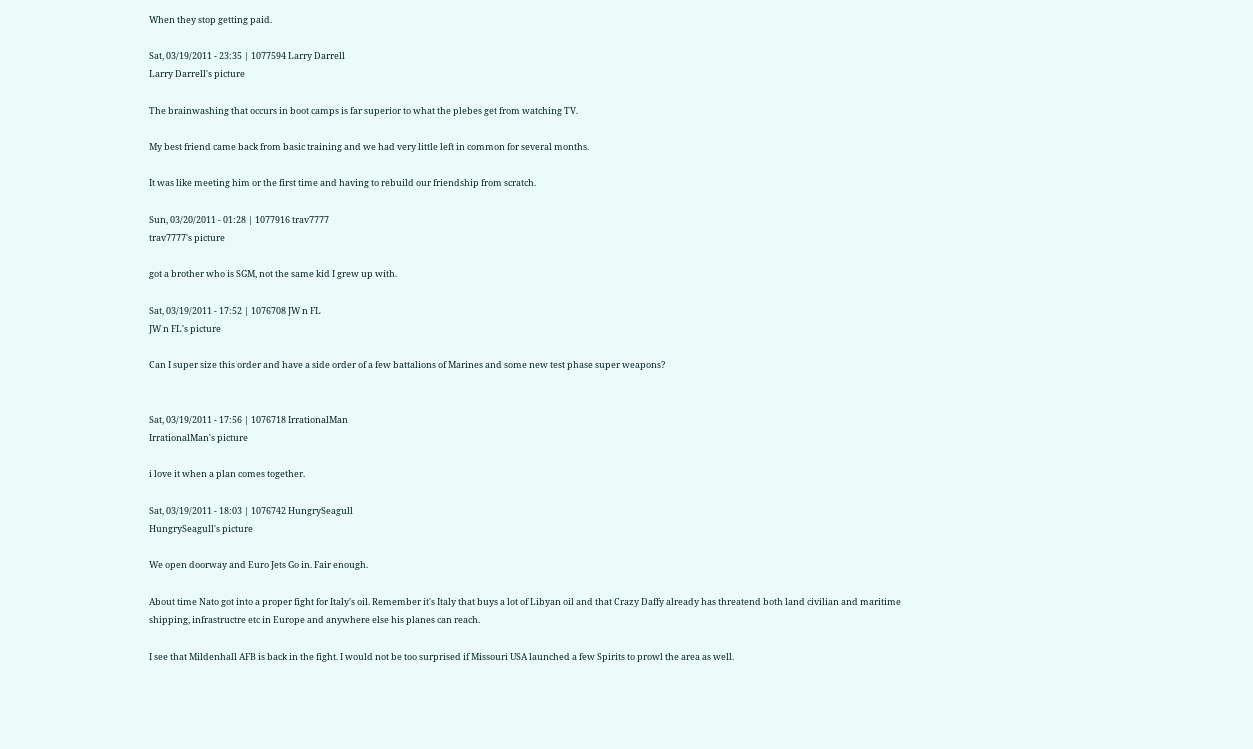When they stop getting paid.

Sat, 03/19/2011 - 23:35 | 1077594 Larry Darrell
Larry Darrell's picture

The brainwashing that occurs in boot camps is far superior to what the plebes get from watching TV.

My best friend came back from basic training and we had very little left in common for several months.

It was like meeting him or the first time and having to rebuild our friendship from scratch.

Sun, 03/20/2011 - 01:28 | 1077916 trav7777
trav7777's picture

got a brother who is SGM, not the same kid I grew up with.

Sat, 03/19/2011 - 17:52 | 1076708 JW n FL
JW n FL's picture

Can I super size this order and have a side order of a few battalions of Marines and some new test phase super weapons?


Sat, 03/19/2011 - 17:56 | 1076718 IrrationalMan
IrrationalMan's picture

i love it when a plan comes together.

Sat, 03/19/2011 - 18:03 | 1076742 HungrySeagull
HungrySeagull's picture

We open doorway and Euro Jets Go in. Fair enough.

About time Nato got into a proper fight for Italy's oil. Remember it's Italy that buys a lot of Libyan oil and that Crazy Daffy already has threatend both land civilian and maritime shipping, infrastructre etc in Europe and anywhere else his planes can reach.

I see that Mildenhall AFB is back in the fight. I would not be too surprised if Missouri USA launched a few Spirits to prowl the area as well.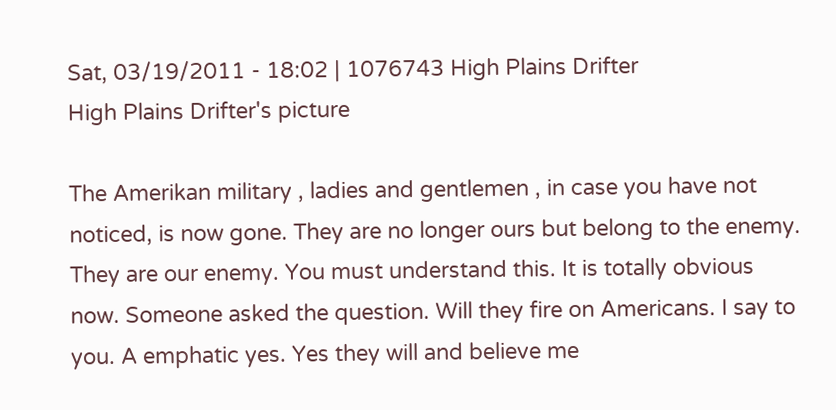Sat, 03/19/2011 - 18:02 | 1076743 High Plains Drifter
High Plains Drifter's picture

The Amerikan military , ladies and gentlemen , in case you have not noticed, is now gone. They are no longer ours but belong to the enemy. They are our enemy. You must understand this. It is totally obvious now. Someone asked the question. Will they fire on Americans. I say to you. A emphatic yes. Yes they will and believe me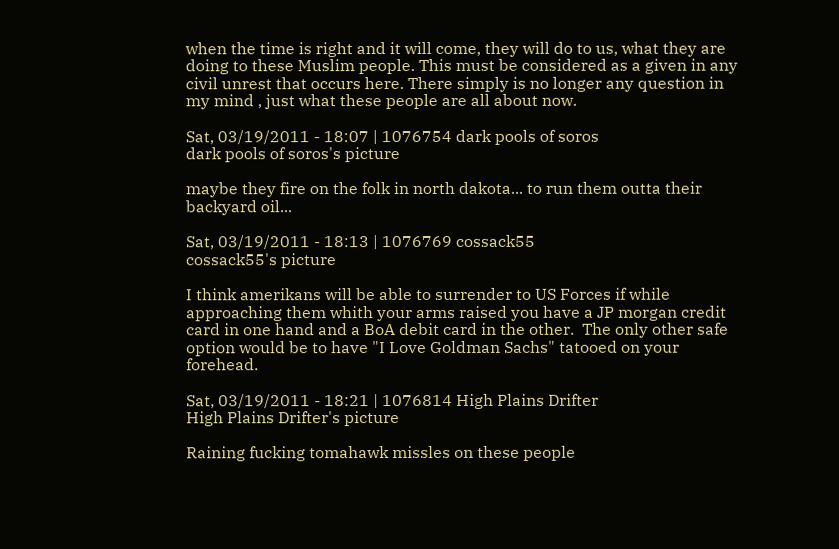when the time is right and it will come, they will do to us, what they are doing to these Muslim people. This must be considered as a given in any civil unrest that occurs here. There simply is no longer any question in my mind , just what these people are all about now.

Sat, 03/19/2011 - 18:07 | 1076754 dark pools of soros
dark pools of soros's picture

maybe they fire on the folk in north dakota... to run them outta their backyard oil...

Sat, 03/19/2011 - 18:13 | 1076769 cossack55
cossack55's picture

I think amerikans will be able to surrender to US Forces if while approaching them whith your arms raised you have a JP morgan credit card in one hand and a BoA debit card in the other.  The only other safe option would be to have "I Love Goldman Sachs" tatooed on your forehead.

Sat, 03/19/2011 - 18:21 | 1076814 High Plains Drifter
High Plains Drifter's picture

Raining fucking tomahawk missles on these people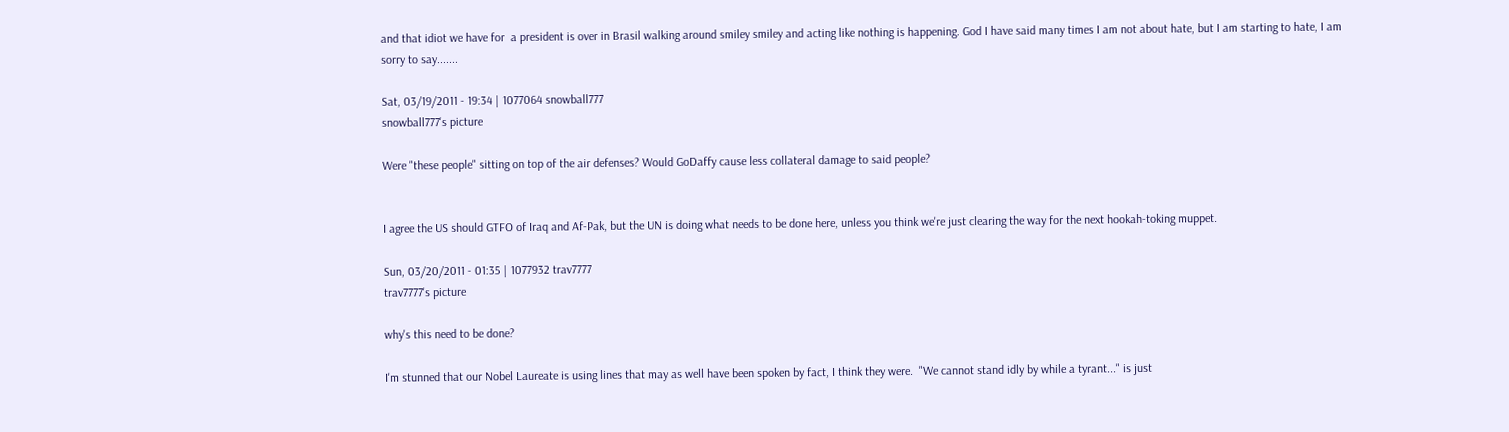and that idiot we have for  a president is over in Brasil walking around smiley smiley and acting like nothing is happening. God I have said many times I am not about hate, but I am starting to hate, I am sorry to say.......

Sat, 03/19/2011 - 19:34 | 1077064 snowball777
snowball777's picture

Were "these people" sitting on top of the air defenses? Would GoDaffy cause less collateral damage to said people?


I agree the US should GTFO of Iraq and Af-Pak, but the UN is doing what needs to be done here, unless you think we're just clearing the way for the next hookah-toking muppet.

Sun, 03/20/2011 - 01:35 | 1077932 trav7777
trav7777's picture

why's this need to be done?

I'm stunned that our Nobel Laureate is using lines that may as well have been spoken by fact, I think they were.  "We cannot stand idly by while a tyrant..." is just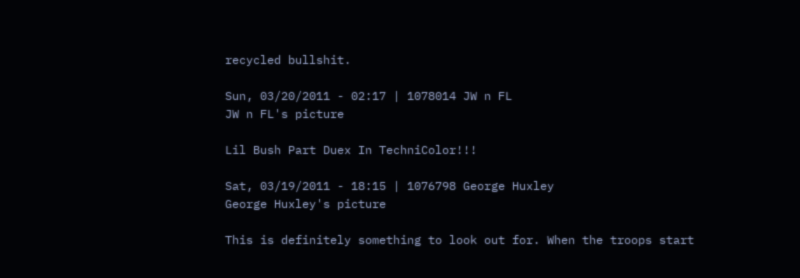recycled bullshit.

Sun, 03/20/2011 - 02:17 | 1078014 JW n FL
JW n FL's picture

Lil Bush Part Duex In TechniColor!!!

Sat, 03/19/2011 - 18:15 | 1076798 George Huxley
George Huxley's picture

This is definitely something to look out for. When the troops start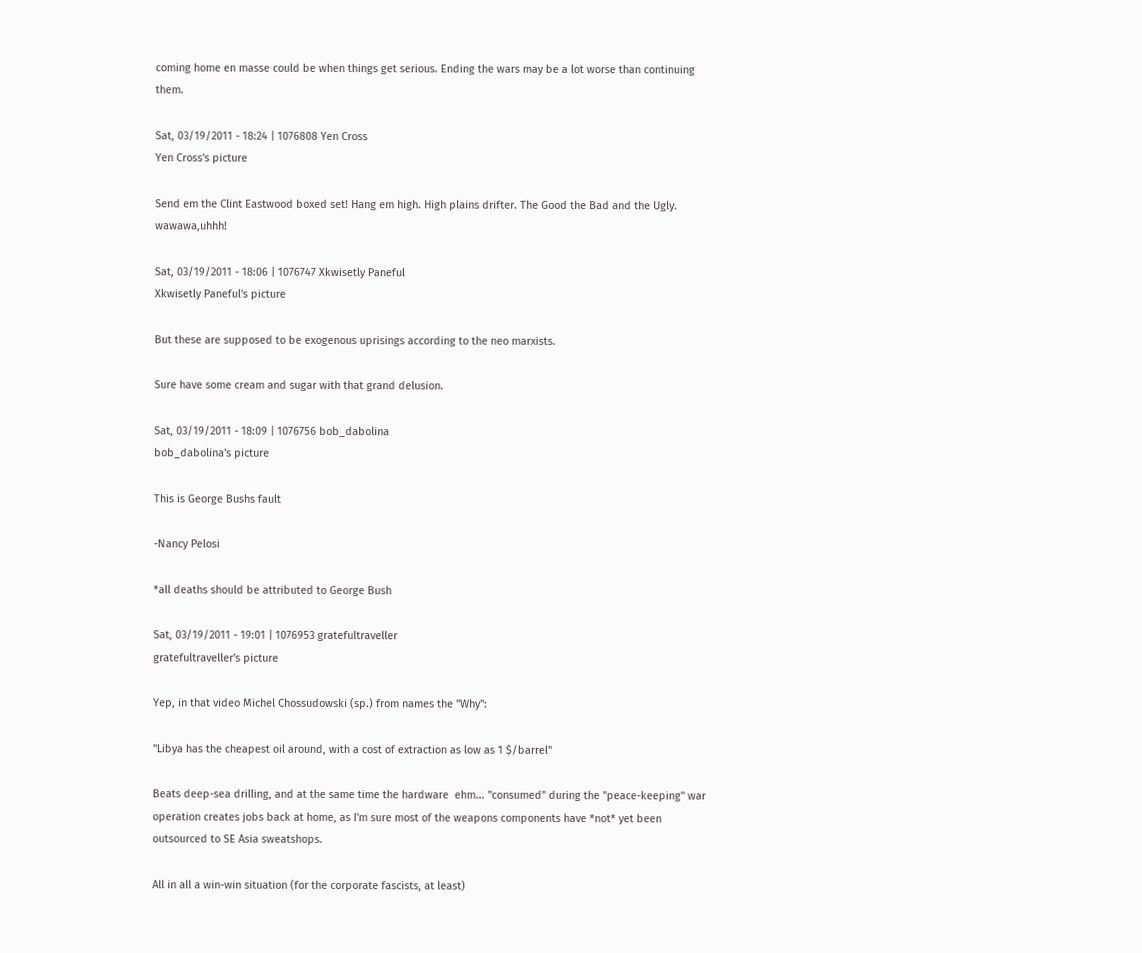coming home en masse could be when things get serious. Ending the wars may be a lot worse than continuing them.

Sat, 03/19/2011 - 18:24 | 1076808 Yen Cross
Yen Cross's picture

Send em the Clint Eastwood boxed set! Hang em high. High plains drifter. The Good the Bad and the Ugly. wawawa,uhhh!

Sat, 03/19/2011 - 18:06 | 1076747 Xkwisetly Paneful
Xkwisetly Paneful's picture

But these are supposed to be exogenous uprisings according to the neo marxists.

Sure have some cream and sugar with that grand delusion.

Sat, 03/19/2011 - 18:09 | 1076756 bob_dabolina
bob_dabolina's picture

This is George Bushs fault

-Nancy Pelosi

*all deaths should be attributed to George Bush

Sat, 03/19/2011 - 19:01 | 1076953 gratefultraveller
gratefultraveller's picture

Yep, in that video Michel Chossudowski (sp.) from names the "Why":

"Libya has the cheapest oil around, with a cost of extraction as low as 1 $/barrel"

Beats deep-sea drilling, and at the same time the hardware  ehm... "consumed" during the "peace-keeping" war operation creates jobs back at home, as I'm sure most of the weapons components have *not* yet been outsourced to SE Asia sweatshops.

All in all a win-win situation (for the corporate fascists, at least)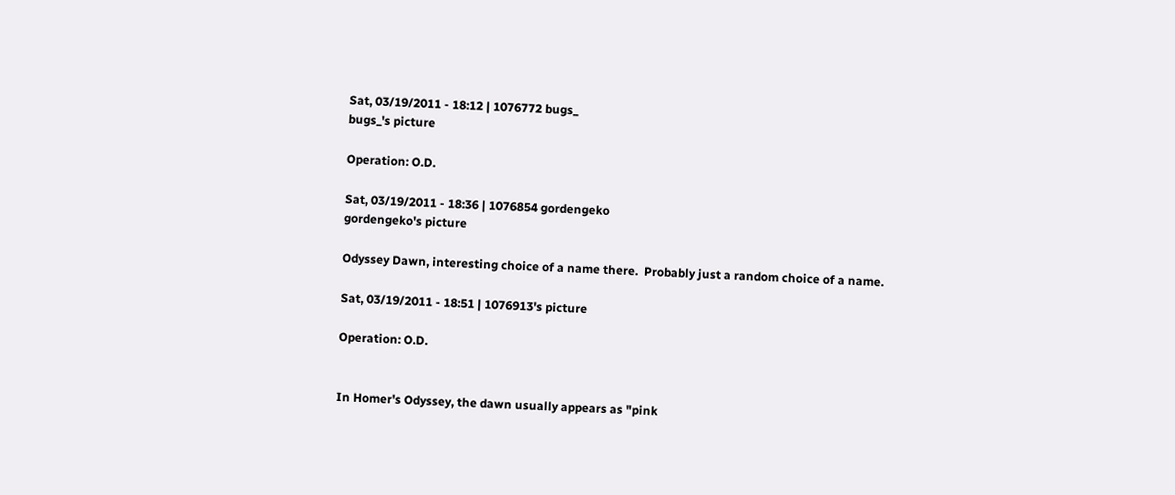Sat, 03/19/2011 - 18:12 | 1076772 bugs_
bugs_'s picture

Operation: O.D.

Sat, 03/19/2011 - 18:36 | 1076854 gordengeko
gordengeko's picture

Odyssey Dawn, interesting choice of a name there.  Probably just a random choice of a name.

Sat, 03/19/2011 - 18:51 | 1076913's picture

Operation: O.D.


In Homer's Odyssey, the dawn usually appears as "pink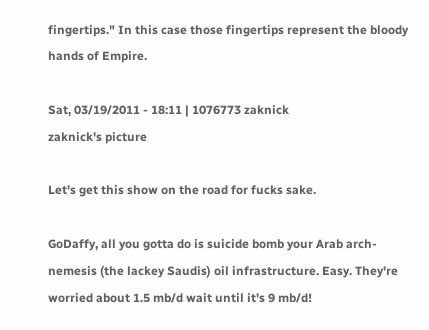fingertips." In this case those fingertips represent the bloody hands of Empire.

Sat, 03/19/2011 - 18:11 | 1076773 zaknick
zaknick's picture

Let's get this show on the road for fucks sake.

GoDaffy, all you gotta do is suicide bomb your Arab arch-nemesis (the lackey Saudis) oil infrastructure. Easy. They're worried about 1.5 mb/d wait until it's 9 mb/d!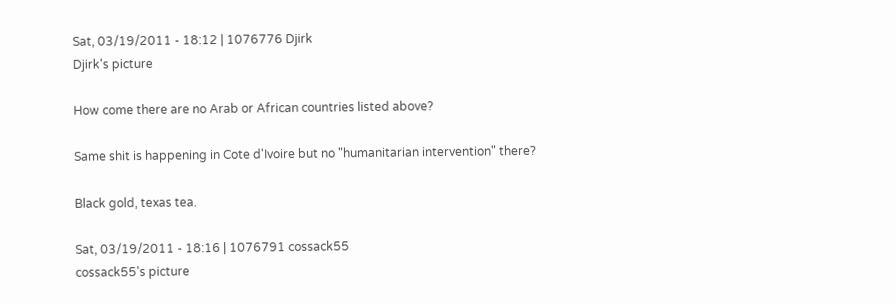Sat, 03/19/2011 - 18:12 | 1076776 Djirk
Djirk's picture

How come there are no Arab or African countries listed above?

Same shit is happening in Cote d'Ivoire but no "humanitarian intervention" there?

Black gold, texas tea.

Sat, 03/19/2011 - 18:16 | 1076791 cossack55
cossack55's picture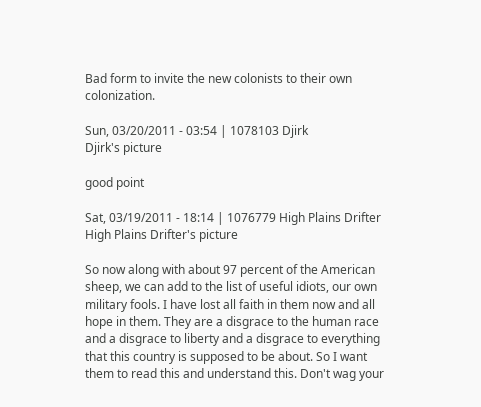Bad form to invite the new colonists to their own colonization.

Sun, 03/20/2011 - 03:54 | 1078103 Djirk
Djirk's picture

good point

Sat, 03/19/2011 - 18:14 | 1076779 High Plains Drifter
High Plains Drifter's picture

So now along with about 97 percent of the American sheep, we can add to the list of useful idiots, our own military fools. I have lost all faith in them now and all hope in them. They are a disgrace to the human race and a disgrace to liberty and a disgrace to everything that this country is supposed to be about. So I want them to read this and understand this. Don't wag your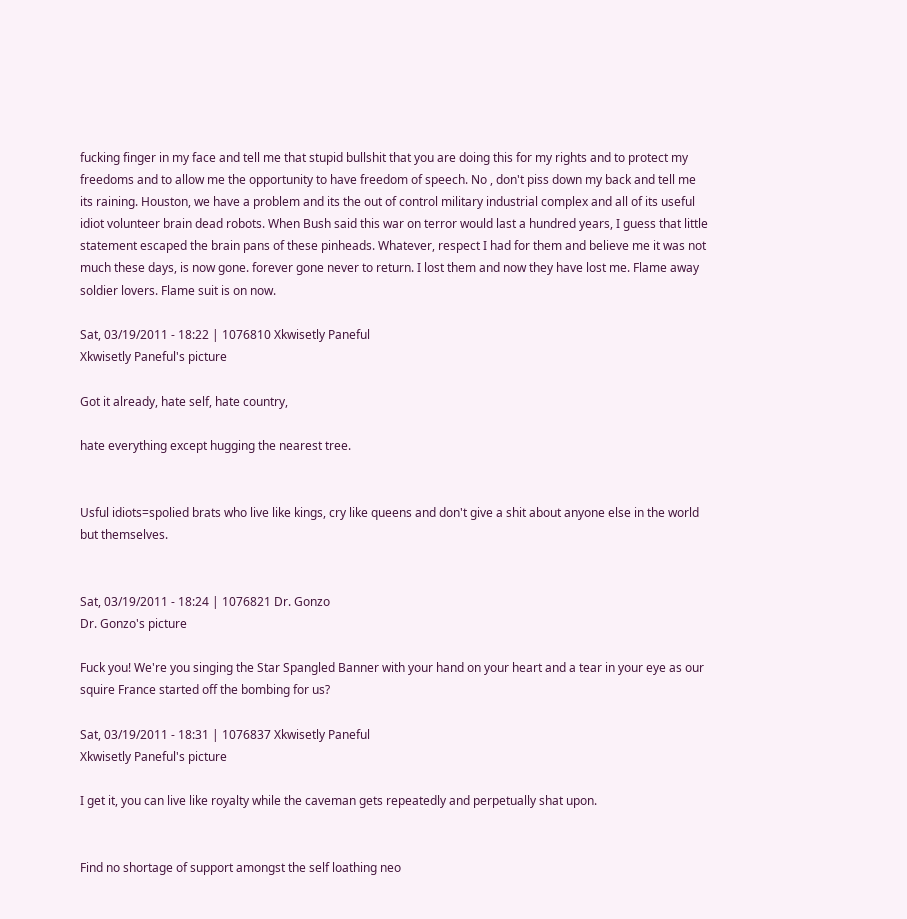fucking finger in my face and tell me that stupid bullshit that you are doing this for my rights and to protect my freedoms and to allow me the opportunity to have freedom of speech. No , don't piss down my back and tell me its raining. Houston, we have a problem and its the out of control military industrial complex and all of its useful idiot volunteer brain dead robots. When Bush said this war on terror would last a hundred years, I guess that little statement escaped the brain pans of these pinheads. Whatever, respect I had for them and believe me it was not much these days, is now gone. forever gone never to return. I lost them and now they have lost me. Flame away soldier lovers. Flame suit is on now.

Sat, 03/19/2011 - 18:22 | 1076810 Xkwisetly Paneful
Xkwisetly Paneful's picture

Got it already, hate self, hate country,

hate everything except hugging the nearest tree.


Usful idiots=spolied brats who live like kings, cry like queens and don't give a shit about anyone else in the world but themselves.


Sat, 03/19/2011 - 18:24 | 1076821 Dr. Gonzo
Dr. Gonzo's picture

Fuck you! We're you singing the Star Spangled Banner with your hand on your heart and a tear in your eye as our squire France started off the bombing for us?

Sat, 03/19/2011 - 18:31 | 1076837 Xkwisetly Paneful
Xkwisetly Paneful's picture

I get it, you can live like royalty while the caveman gets repeatedly and perpetually shat upon.


Find no shortage of support amongst the self loathing neo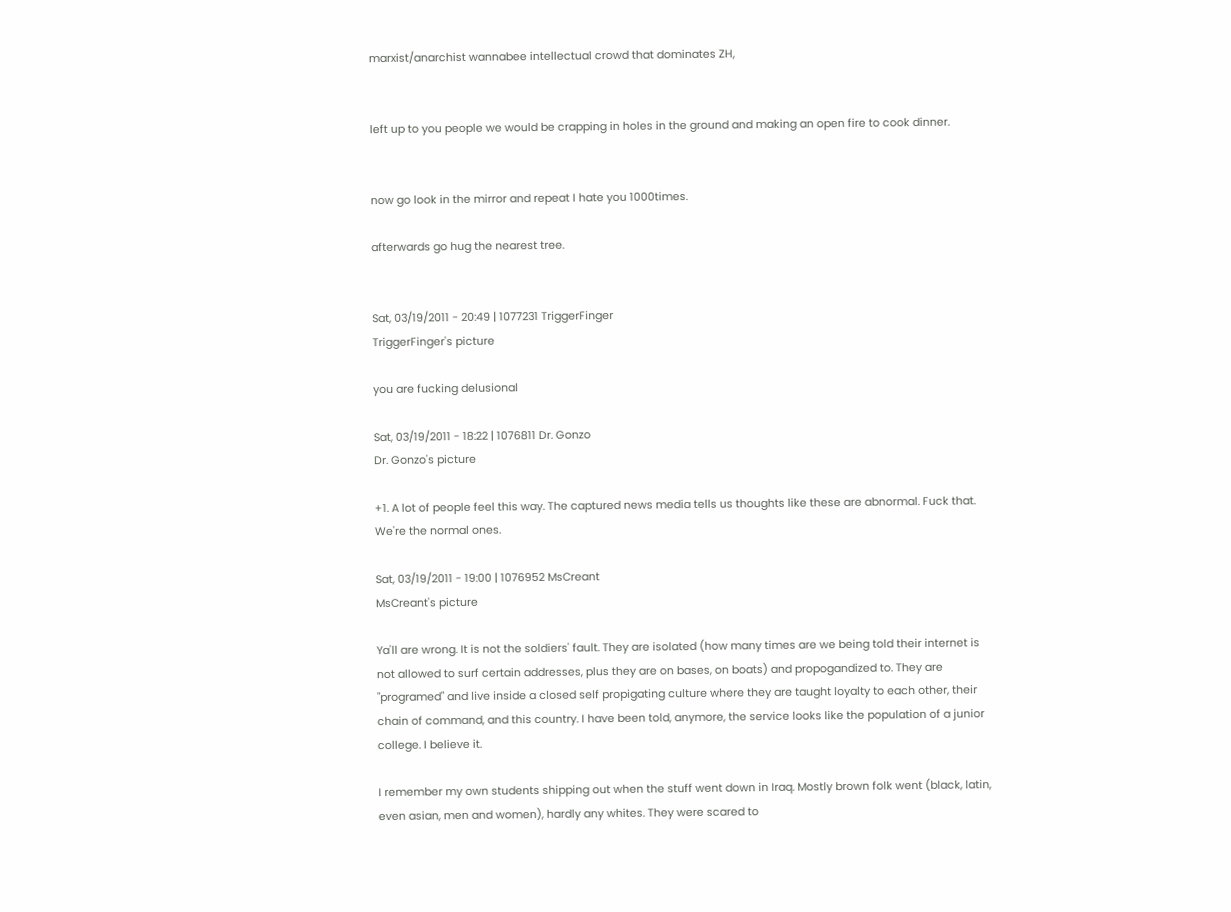marxist/anarchist wannabee intellectual crowd that dominates ZH,


left up to you people we would be crapping in holes in the ground and making an open fire to cook dinner.


now go look in the mirror and repeat I hate you 1000times.

afterwards go hug the nearest tree.


Sat, 03/19/2011 - 20:49 | 1077231 TriggerFinger
TriggerFinger's picture

you are fucking delusional

Sat, 03/19/2011 - 18:22 | 1076811 Dr. Gonzo
Dr. Gonzo's picture

+1. A lot of people feel this way. The captured news media tells us thoughts like these are abnormal. Fuck that. We're the normal ones.

Sat, 03/19/2011 - 19:00 | 1076952 MsCreant
MsCreant's picture

Ya'll are wrong. It is not the soldiers' fault. They are isolated (how many times are we being told their internet is not allowed to surf certain addresses, plus they are on bases, on boats) and propogandized to. They are "programed" and live inside a closed self propigating culture where they are taught loyalty to each other, their chain of command, and this country. I have been told, anymore, the service looks like the population of a junior college. I believe it.

I remember my own students shipping out when the stuff went down in Iraq. Mostly brown folk went (black, latin, even asian, men and women), hardly any whites. They were scared to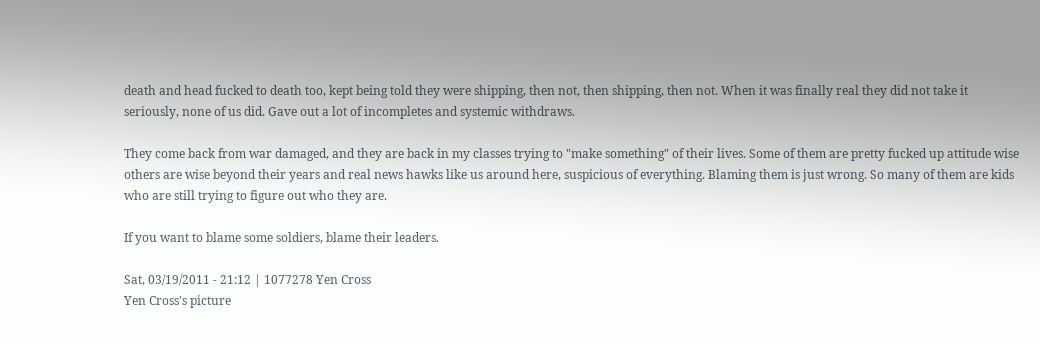death and head fucked to death too, kept being told they were shipping, then not, then shipping, then not. When it was finally real they did not take it seriously, none of us did. Gave out a lot of incompletes and systemic withdraws.

They come back from war damaged, and they are back in my classes trying to "make something" of their lives. Some of them are pretty fucked up attitude wise others are wise beyond their years and real news hawks like us around here, suspicious of everything. Blaming them is just wrong. So many of them are kids who are still trying to figure out who they are.

If you want to blame some soldiers, blame their leaders.

Sat, 03/19/2011 - 21:12 | 1077278 Yen Cross
Yen Cross's picture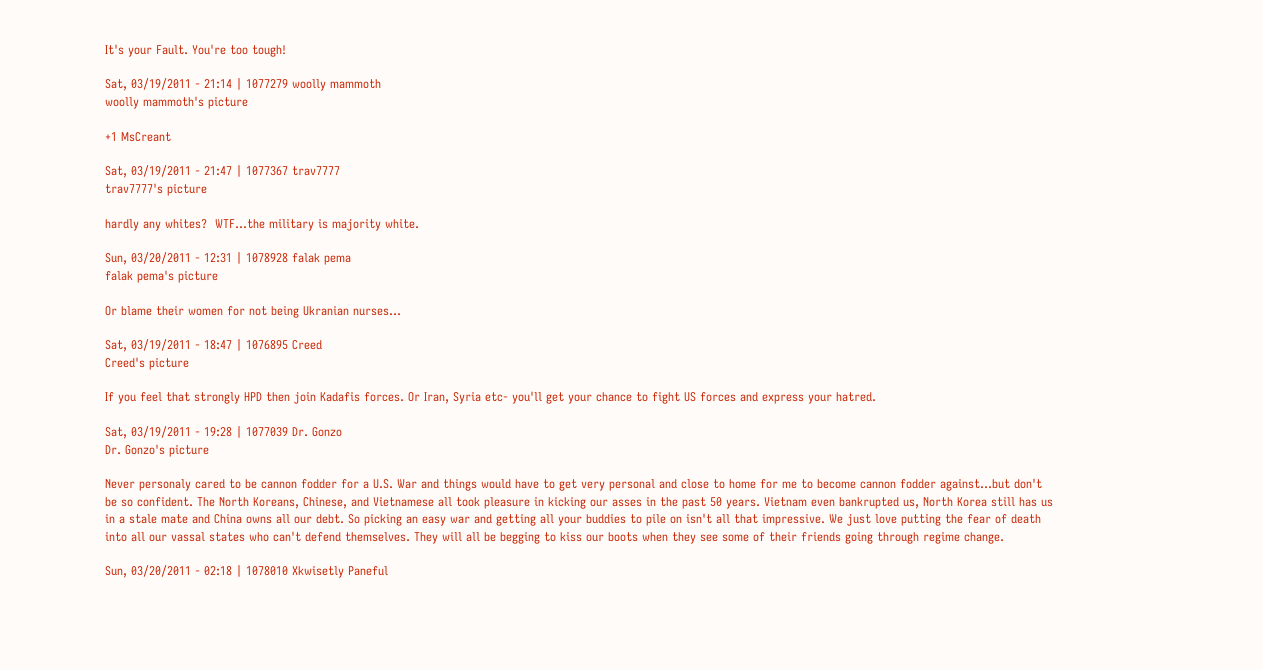It's your Fault. You're too tough!

Sat, 03/19/2011 - 21:14 | 1077279 woolly mammoth
woolly mammoth's picture

+1 MsCreant

Sat, 03/19/2011 - 21:47 | 1077367 trav7777
trav7777's picture

hardly any whites?  WTF...the military is majority white.

Sun, 03/20/2011 - 12:31 | 1078928 falak pema
falak pema's picture

Or blame their women for not being Ukranian nurses...

Sat, 03/19/2011 - 18:47 | 1076895 Creed
Creed's picture

If you feel that strongly HPD then join Kadafis forces. Or Iran, Syria etc- you'll get your chance to fight US forces and express your hatred.

Sat, 03/19/2011 - 19:28 | 1077039 Dr. Gonzo
Dr. Gonzo's picture

Never personaly cared to be cannon fodder for a U.S. War and things would have to get very personal and close to home for me to become cannon fodder against...but don't be so confident. The North Koreans, Chinese, and Vietnamese all took pleasure in kicking our asses in the past 50 years. Vietnam even bankrupted us, North Korea still has us in a stale mate and China owns all our debt. So picking an easy war and getting all your buddies to pile on isn't all that impressive. We just love putting the fear of death into all our vassal states who can't defend themselves. They will all be begging to kiss our boots when they see some of their friends going through regime change.

Sun, 03/20/2011 - 02:18 | 1078010 Xkwisetly Paneful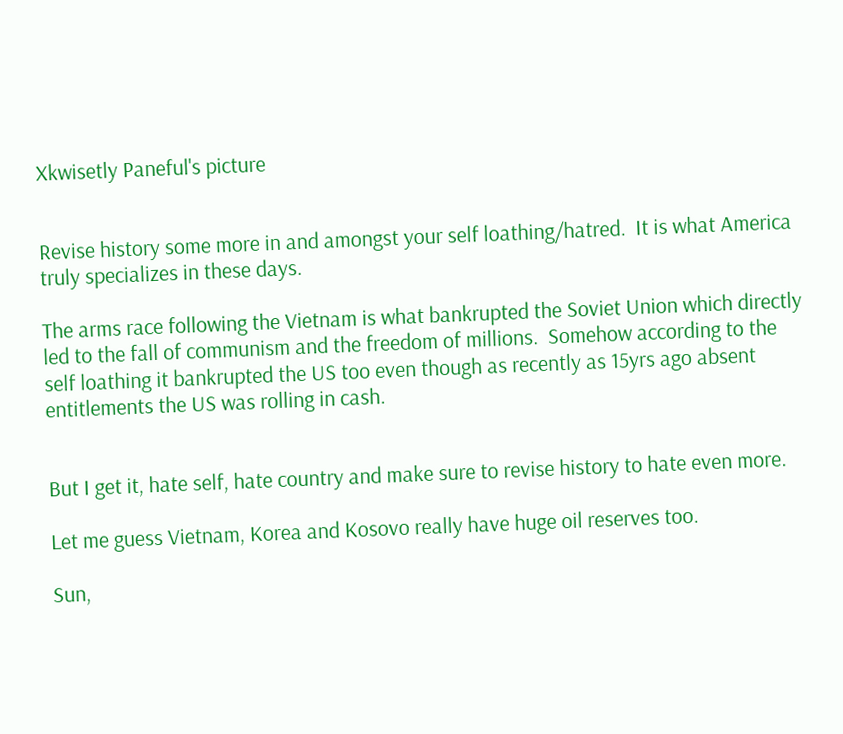Xkwisetly Paneful's picture


Revise history some more in and amongst your self loathing/hatred.  It is what America truly specializes in these days.

The arms race following the Vietnam is what bankrupted the Soviet Union which directly led to the fall of communism and the freedom of millions.  Somehow according to the self loathing it bankrupted the US too even though as recently as 15yrs ago absent entitlements the US was rolling in cash.


But I get it, hate self, hate country and make sure to revise history to hate even more.

Let me guess Vietnam, Korea and Kosovo really have huge oil reserves too.

Sun,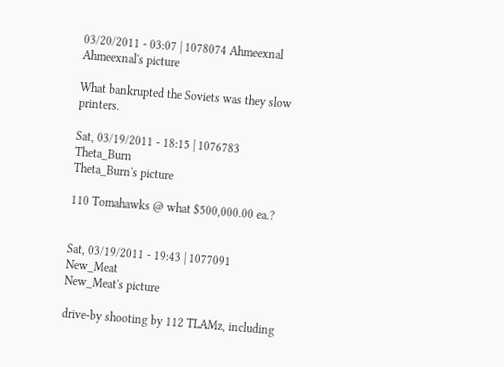03/20/2011 - 03:07 | 1078074 Ahmeexnal
Ahmeexnal's picture

What bankrupted the Soviets was they slow printers.

Sat, 03/19/2011 - 18:15 | 1076783 Theta_Burn
Theta_Burn's picture

110 Tomahawks @ what $500,000.00 ea.?


Sat, 03/19/2011 - 19:43 | 1077091 New_Meat
New_Meat's picture

drive-by shooting by 112 TLAMz, including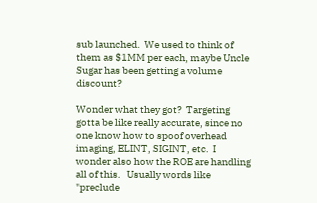sub launched.  We used to think of them as $1MM per each, maybe Uncle Sugar has been getting a volume discount?

Wonder what they got?  Targeting gotta be like really accurate, since no one know how to spoof overhead imaging, ELINT, SIGINT, etc.  I wonder also how the ROE are handling all of this.   Usually words like "preclude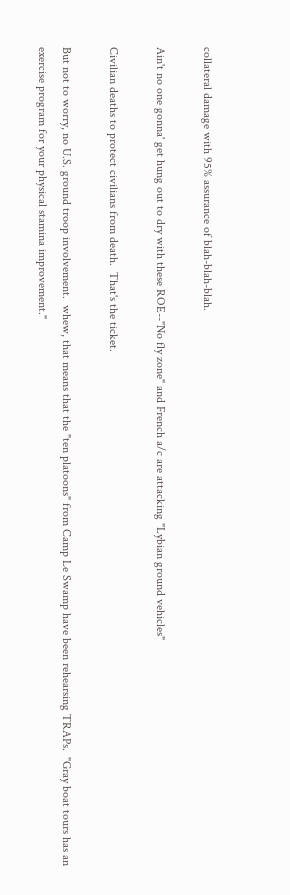collateral damage with 95% assurance of blah-blah-blah.

Ain't no one gonna' get hung out to dry with these ROE--"No fly zone" and French a/c are attacking "Lybian ground vehicles"

Civilian deaths to protect civilians from death.  That's the ticket.

But not to worry, no U.S. ground troop involvement.  whew, that means that the "ten platoons" from Camp Le Swamp have been rehearsing TRAPs.  "Gray boat tours has an exercise program for your physical stamina improvement."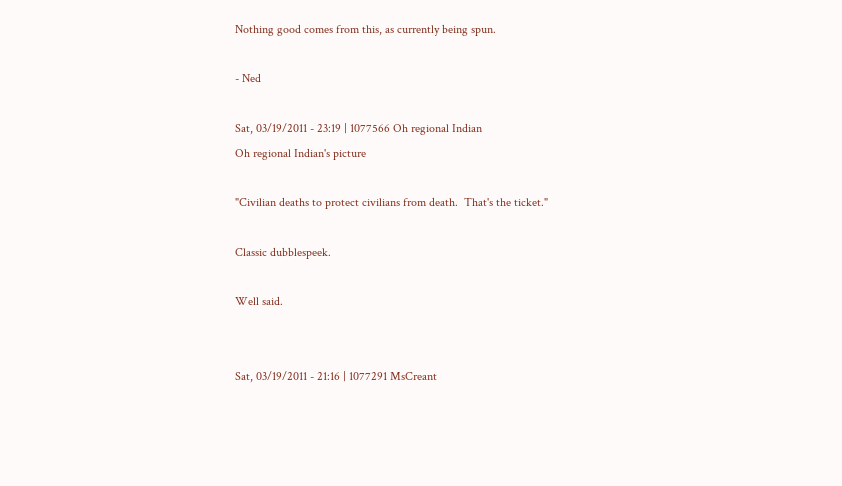Nothing good comes from this, as currently being spun.

- Ned

Sat, 03/19/2011 - 23:19 | 1077566 Oh regional Indian
Oh regional Indian's picture

"Civilian deaths to protect civilians from death.  That's the ticket."

Classic dubblespeek.

Well said.


Sat, 03/19/2011 - 21:16 | 1077291 MsCreant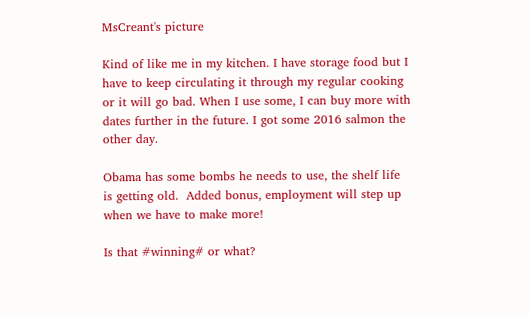MsCreant's picture

Kind of like me in my kitchen. I have storage food but I have to keep circulating it through my regular cooking or it will go bad. When I use some, I can buy more with dates further in the future. I got some 2016 salmon the other day.

Obama has some bombs he needs to use, the shelf life is getting old.  Added bonus, employment will step up when we have to make more!

Is that #winning# or what?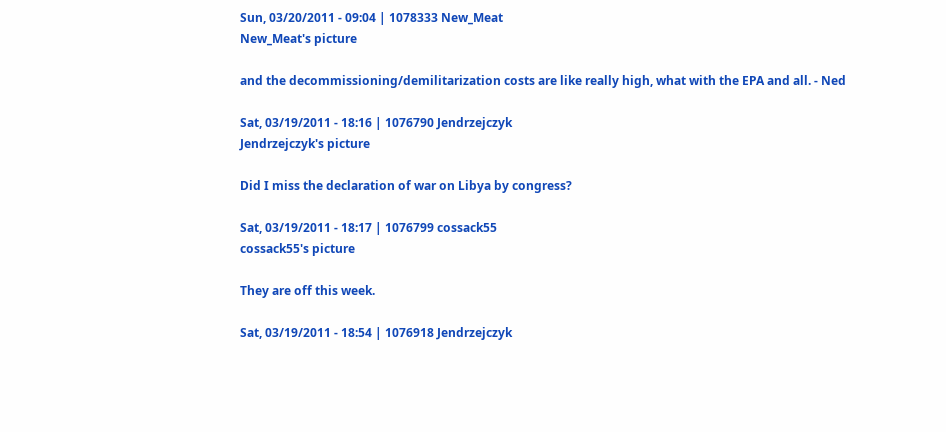Sun, 03/20/2011 - 09:04 | 1078333 New_Meat
New_Meat's picture

and the decommissioning/demilitarization costs are like really high, what with the EPA and all. - Ned

Sat, 03/19/2011 - 18:16 | 1076790 Jendrzejczyk
Jendrzejczyk's picture

Did I miss the declaration of war on Libya by congress?

Sat, 03/19/2011 - 18:17 | 1076799 cossack55
cossack55's picture

They are off this week.

Sat, 03/19/2011 - 18:54 | 1076918 Jendrzejczyk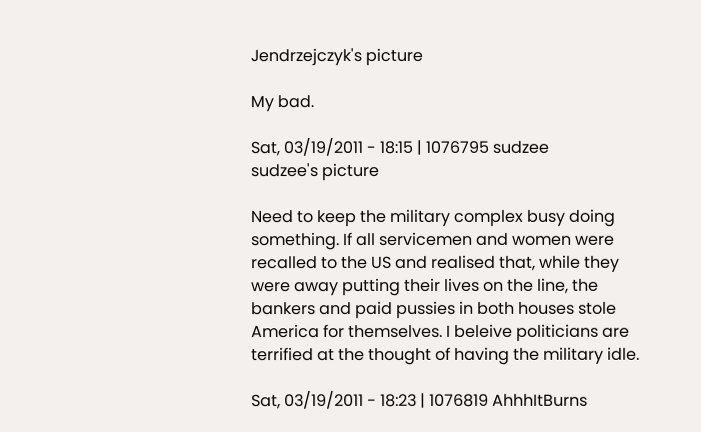Jendrzejczyk's picture

My bad.

Sat, 03/19/2011 - 18:15 | 1076795 sudzee
sudzee's picture

Need to keep the military complex busy doing something. If all servicemen and women were recalled to the US and realised that, while they were away putting their lives on the line, the bankers and paid pussies in both houses stole America for themselves. I beleive politicians are terrified at the thought of having the military idle.

Sat, 03/19/2011 - 18:23 | 1076819 AhhhItBurns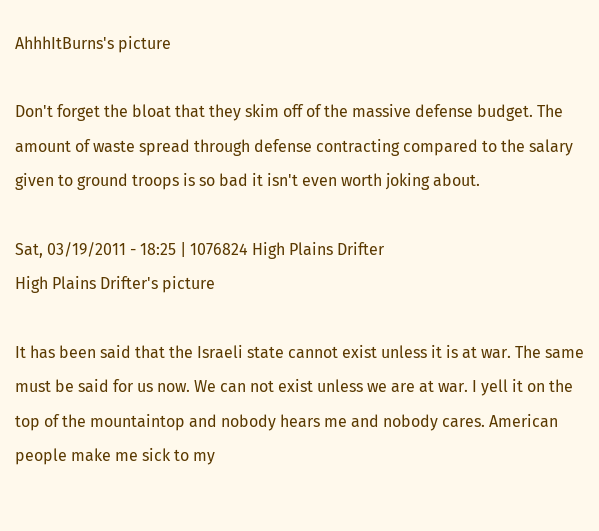AhhhItBurns's picture

Don't forget the bloat that they skim off of the massive defense budget. The amount of waste spread through defense contracting compared to the salary given to ground troops is so bad it isn't even worth joking about.

Sat, 03/19/2011 - 18:25 | 1076824 High Plains Drifter
High Plains Drifter's picture

It has been said that the Israeli state cannot exist unless it is at war. The same must be said for us now. We can not exist unless we are at war. I yell it on the top of the mountaintop and nobody hears me and nobody cares. American people make me sick to my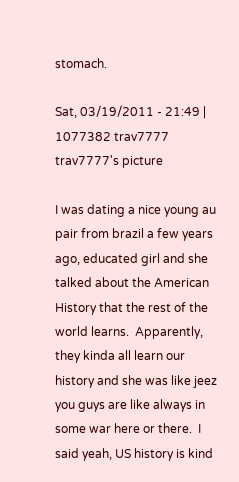stomach.

Sat, 03/19/2011 - 21:49 | 1077382 trav7777
trav7777's picture

I was dating a nice young au pair from brazil a few years ago, educated girl and she talked about the American History that the rest of the world learns.  Apparently, they kinda all learn our history and she was like jeez you guys are like always in some war here or there.  I said yeah, US history is kind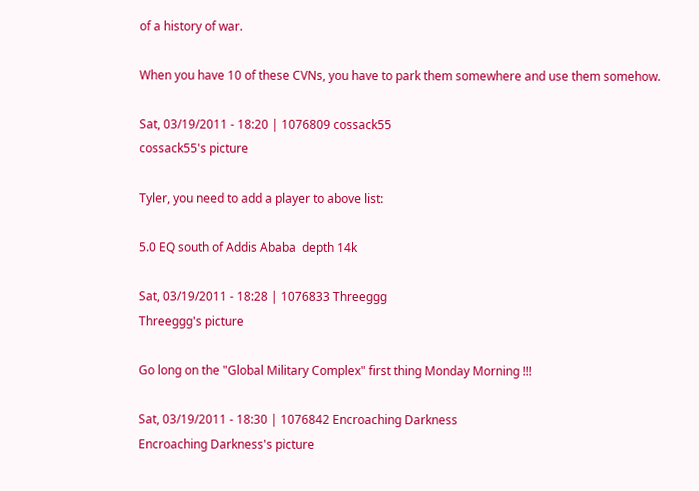of a history of war.

When you have 10 of these CVNs, you have to park them somewhere and use them somehow.

Sat, 03/19/2011 - 18:20 | 1076809 cossack55
cossack55's picture

Tyler, you need to add a player to above list:

5.0 EQ south of Addis Ababa  depth 14k

Sat, 03/19/2011 - 18:28 | 1076833 Threeggg
Threeggg's picture

Go long on the "Global Military Complex" first thing Monday Morning !!!

Sat, 03/19/2011 - 18:30 | 1076842 Encroaching Darkness
Encroaching Darkness's picture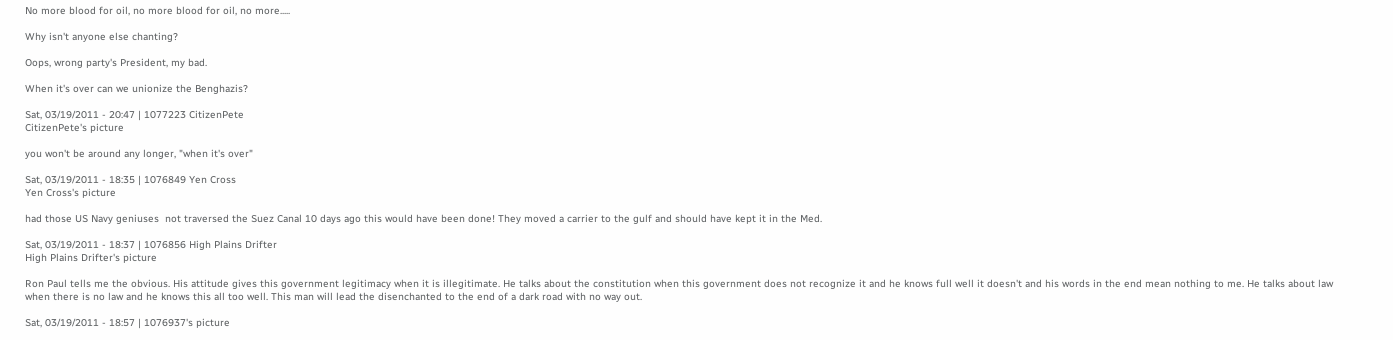No more blood for oil, no more blood for oil, no more.....

Why isn't anyone else chanting?

Oops, wrong party's President, my bad.

When it's over can we unionize the Benghazis?

Sat, 03/19/2011 - 20:47 | 1077223 CitizenPete
CitizenPete's picture

you won't be around any longer, "when it's over"

Sat, 03/19/2011 - 18:35 | 1076849 Yen Cross
Yen Cross's picture

had those US Navy geniuses  not traversed the Suez Canal 10 days ago this would have been done! They moved a carrier to the gulf and should have kept it in the Med.

Sat, 03/19/2011 - 18:37 | 1076856 High Plains Drifter
High Plains Drifter's picture

Ron Paul tells me the obvious. His attitude gives this government legitimacy when it is illegitimate. He talks about the constitution when this government does not recognize it and he knows full well it doesn't and his words in the end mean nothing to me. He talks about law when there is no law and he knows this all too well. This man will lead the disenchanted to the end of a dark road with no way out.

Sat, 03/19/2011 - 18:57 | 1076937's picture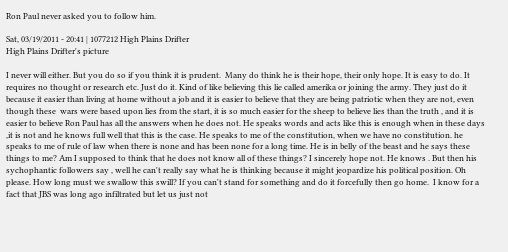Ron Paul never asked you to follow him.

Sat, 03/19/2011 - 20:41 | 1077212 High Plains Drifter
High Plains Drifter's picture

I never will either. But you do so if you think it is prudent.  Many do think he is their hope, their only hope. It is easy to do. It requires no thought or research etc. Just do it. Kind of like believing this lie called amerika or joining the army. They just do it because it easier than living at home without a job and it is easier to believe that they are being patriotic when they are not, even though these  wars were based upon lies from the start, it is so much easier for the sheep to believe lies than the truth , and it is easier to believe Ron Paul has all the answers when he does not. He speaks words and acts like this is enough when in these days ,it is not and he knows full well that this is the case. He speaks to me of the constitution, when we have no constitution. he speaks to me of rule of law when there is none and has been none for a long time. He is in belly of the beast and he says these things to me? Am I supposed to think that he does not know all of these things? I sincerely hope not. He knows . But then his sychophantic followers say , well he can't really say what he is thinking because it might jeopardize his political position. Oh please. How long must we swallow this swill? If you can't stand for something and do it forcefully then go home.  I know for a fact that JBS was long ago infiltrated but let us just not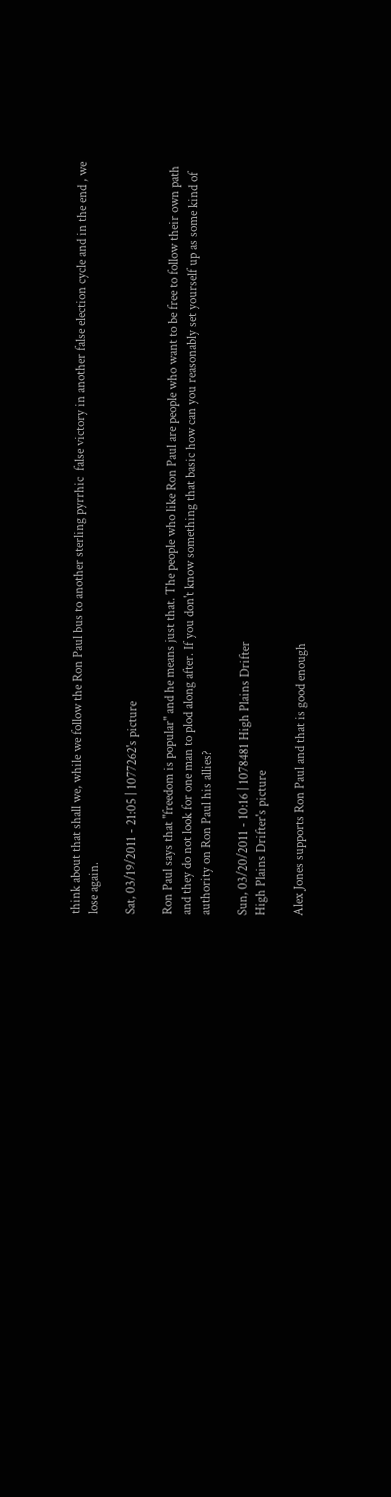think about that shall we, while we follow the Ron Paul bus to another sterling pyrrhic  false victory in another false election cycle and in the end , we lose again.

Sat, 03/19/2011 - 21:05 | 1077262's picture

Ron Paul says that "freedom is popular" and he means just that. The people who like Ron Paul are people who want to be free to follow their own path and they do not look for one man to plod along after. If you don't know something that basic how can you reasonably set yourself up as some kind of authority on Ron Paul his allies?

Sun, 03/20/2011 - 10:16 | 1078481 High Plains Drifter
High Plains Drifter's picture

Alex Jones supports Ron Paul and that is good enough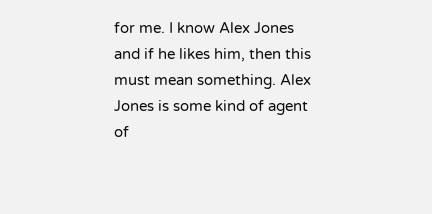for me. I know Alex Jones and if he likes him, then this must mean something. Alex Jones is some kind of agent of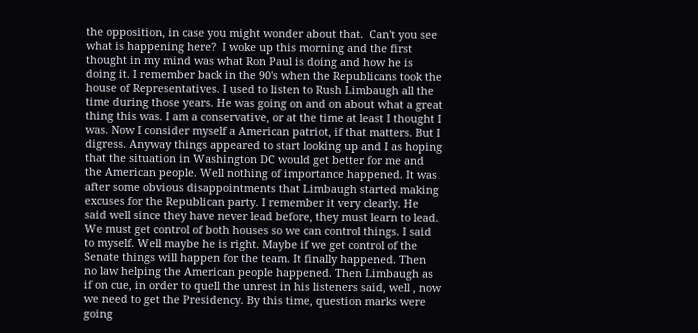the opposition, in case you might wonder about that.  Can't you see what is happening here?  I woke up this morning and the first thought in my mind was what Ron Paul is doing and how he is doing it. I remember back in the 90's when the Republicans took the house of Representatives. I used to listen to Rush Limbaugh all the time during those years. He was going on and on about what a great thing this was. I am a conservative, or at the time at least I thought I was. Now I consider myself a American patriot, if that matters. But I digress. Anyway things appeared to start looking up and I as hoping that the situation in Washington DC would get better for me and the American people. Well nothing of importance happened. It was after some obvious disappointments that Limbaugh started making excuses for the Republican party. I remember it very clearly. He said well since they have never lead before, they must learn to lead. We must get control of both houses so we can control things. I said to myself. Well maybe he is right. Maybe if we get control of the Senate things will happen for the team. It finally happened. Then no law helping the American people happened. Then Limbaugh as if on cue, in order to quell the unrest in his listeners said, well , now we need to get the Presidency. By this time, question marks were going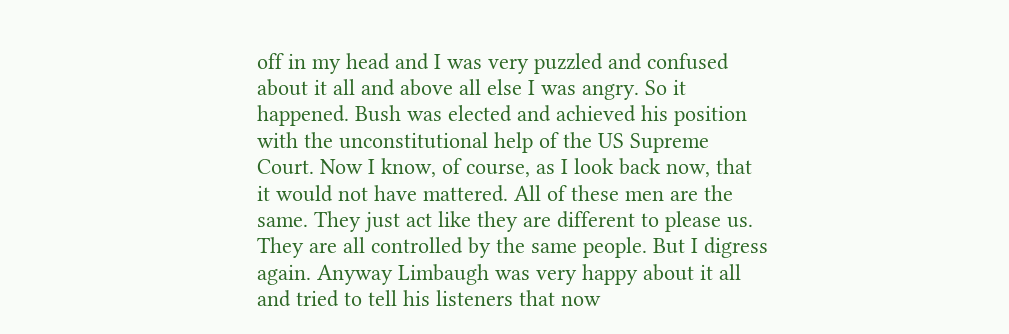off in my head and I was very puzzled and confused about it all and above all else I was angry. So it happened. Bush was elected and achieved his position with the unconstitutional help of the US Supreme Court. Now I know, of course, as I look back now, that it would not have mattered. All of these men are the same. They just act like they are different to please us. They are all controlled by the same people. But I digress again. Anyway Limbaugh was very happy about it all and tried to tell his listeners that now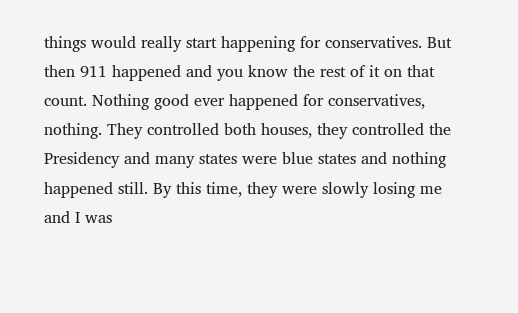things would really start happening for conservatives. But then 911 happened and you know the rest of it on that count. Nothing good ever happened for conservatives, nothing. They controlled both houses, they controlled the Presidency and many states were blue states and nothing happened still. By this time, they were slowly losing me and I was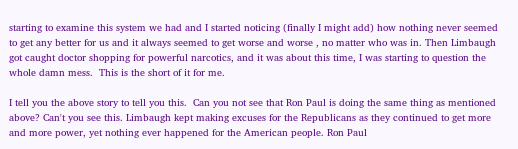starting to examine this system we had and I started noticing (finally I might add) how nothing never seemed to get any better for us and it always seemed to get worse and worse , no matter who was in. Then Limbaugh got caught doctor shopping for powerful narcotics, and it was about this time, I was starting to question the whole damn mess.  This is the short of it for me.

I tell you the above story to tell you this.  Can you not see that Ron Paul is doing the same thing as mentioned above? Can't you see this. Limbaugh kept making excuses for the Republicans as they continued to get more and more power, yet nothing ever happened for the American people. Ron Paul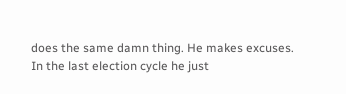does the same damn thing. He makes excuses. In the last election cycle he just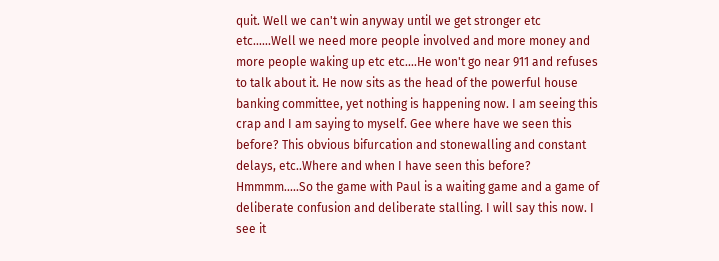quit. Well we can't win anyway until we get stronger etc etc......Well we need more people involved and more money and more people waking up etc etc....He won't go near 911 and refuses to talk about it. He now sits as the head of the powerful house banking committee, yet nothing is happening now. I am seeing this crap and I am saying to myself. Gee where have we seen this before? This obvious bifurcation and stonewalling and constant delays, etc..Where and when I have seen this before?  Hmmmm.....So the game with Paul is a waiting game and a game of deliberate confusion and deliberate stalling. I will say this now. I see it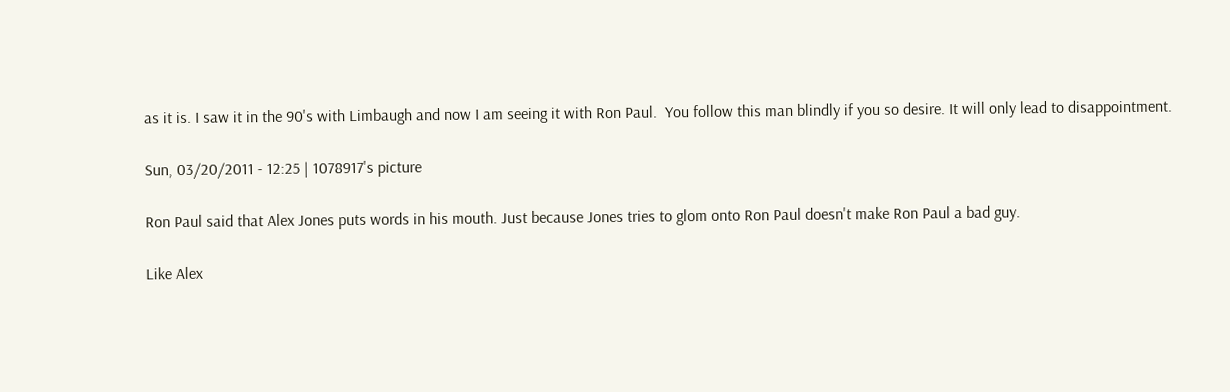as it is. I saw it in the 90's with Limbaugh and now I am seeing it with Ron Paul.  You follow this man blindly if you so desire. It will only lead to disappointment.

Sun, 03/20/2011 - 12:25 | 1078917's picture

Ron Paul said that Alex Jones puts words in his mouth. Just because Jones tries to glom onto Ron Paul doesn't make Ron Paul a bad guy.

Like Alex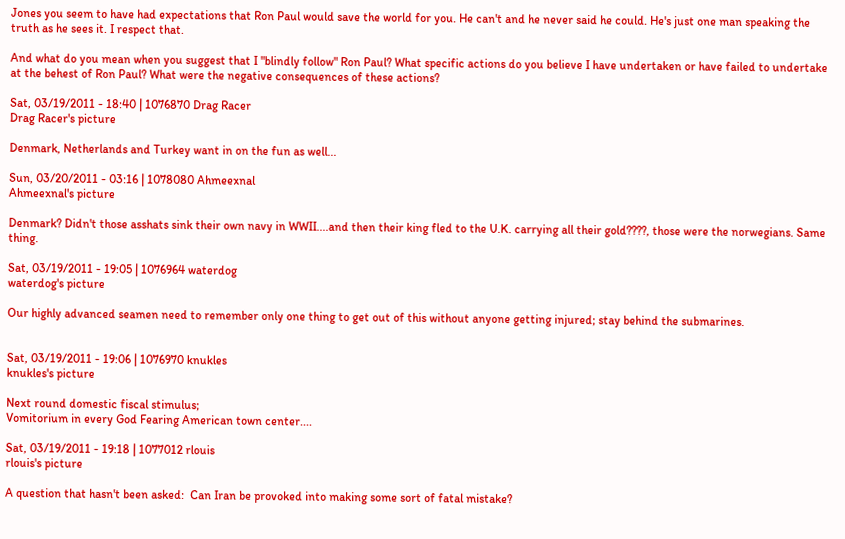Jones you seem to have had expectations that Ron Paul would save the world for you. He can't and he never said he could. He's just one man speaking the truth as he sees it. I respect that.

And what do you mean when you suggest that I "blindly follow" Ron Paul? What specific actions do you believe I have undertaken or have failed to undertake at the behest of Ron Paul? What were the negative consequences of these actions?

Sat, 03/19/2011 - 18:40 | 1076870 Drag Racer
Drag Racer's picture

Denmark, Netherlands and Turkey want in on the fun as well...

Sun, 03/20/2011 - 03:16 | 1078080 Ahmeexnal
Ahmeexnal's picture

Denmark? Didn't those asshats sink their own navy in WWII....and then their king fled to the U.K. carrying all their gold????, those were the norwegians. Same thing.

Sat, 03/19/2011 - 19:05 | 1076964 waterdog
waterdog's picture

Our highly advanced seamen need to remember only one thing to get out of this without anyone getting injured; stay behind the submarines.


Sat, 03/19/2011 - 19:06 | 1076970 knukles
knukles's picture

Next round domestic fiscal stimulus;
Vomitorium in every God Fearing American town center....

Sat, 03/19/2011 - 19:18 | 1077012 rlouis
rlouis's picture

A question that hasn't been asked:  Can Iran be provoked into making some sort of fatal mistake?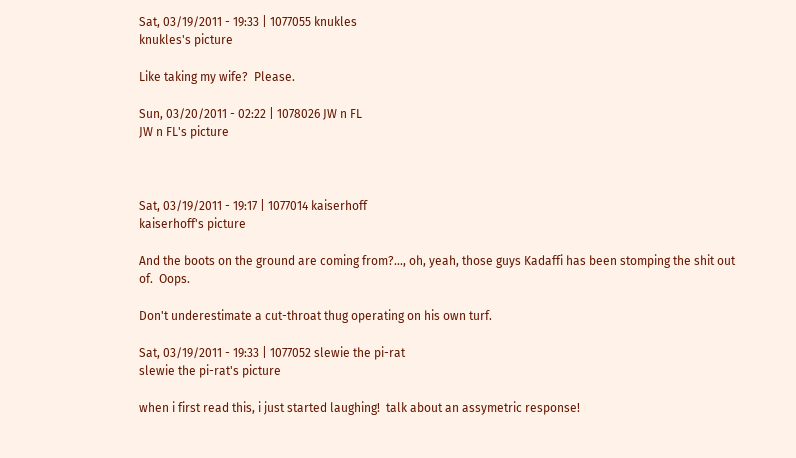Sat, 03/19/2011 - 19:33 | 1077055 knukles
knukles's picture

Like taking my wife?  Please.

Sun, 03/20/2011 - 02:22 | 1078026 JW n FL
JW n FL's picture



Sat, 03/19/2011 - 19:17 | 1077014 kaiserhoff
kaiserhoff's picture

And the boots on the ground are coming from?..., oh, yeah, those guys Kadaffi has been stomping the shit out of.  Oops.

Don't underestimate a cut-throat thug operating on his own turf.

Sat, 03/19/2011 - 19:33 | 1077052 slewie the pi-rat
slewie the pi-rat's picture

when i first read this, i just started laughing!  talk about an assymetric response!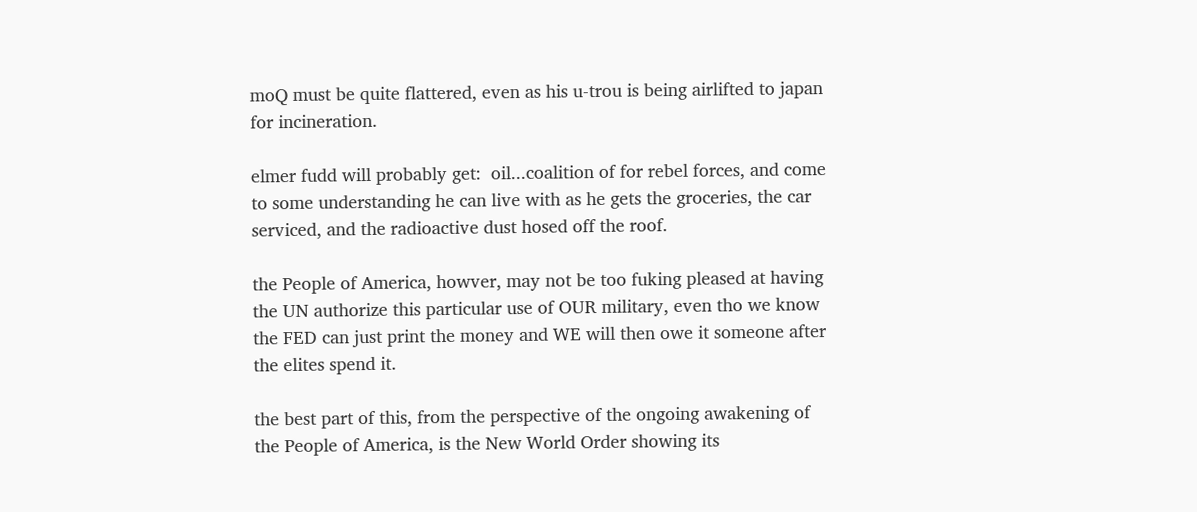moQ must be quite flattered, even as his u-trou is being airlifted to japan for incineration.

elmer fudd will probably get:  oil...coalition of for rebel forces, and come to some understanding he can live with as he gets the groceries, the car serviced, and the radioactive dust hosed off the roof.

the People of America, howver, may not be too fuking pleased at having the UN authorize this particular use of OUR military, even tho we know the FED can just print the money and WE will then owe it someone after the elites spend it.

the best part of this, from the perspective of the ongoing awakening of the People of America, is the New World Order showing its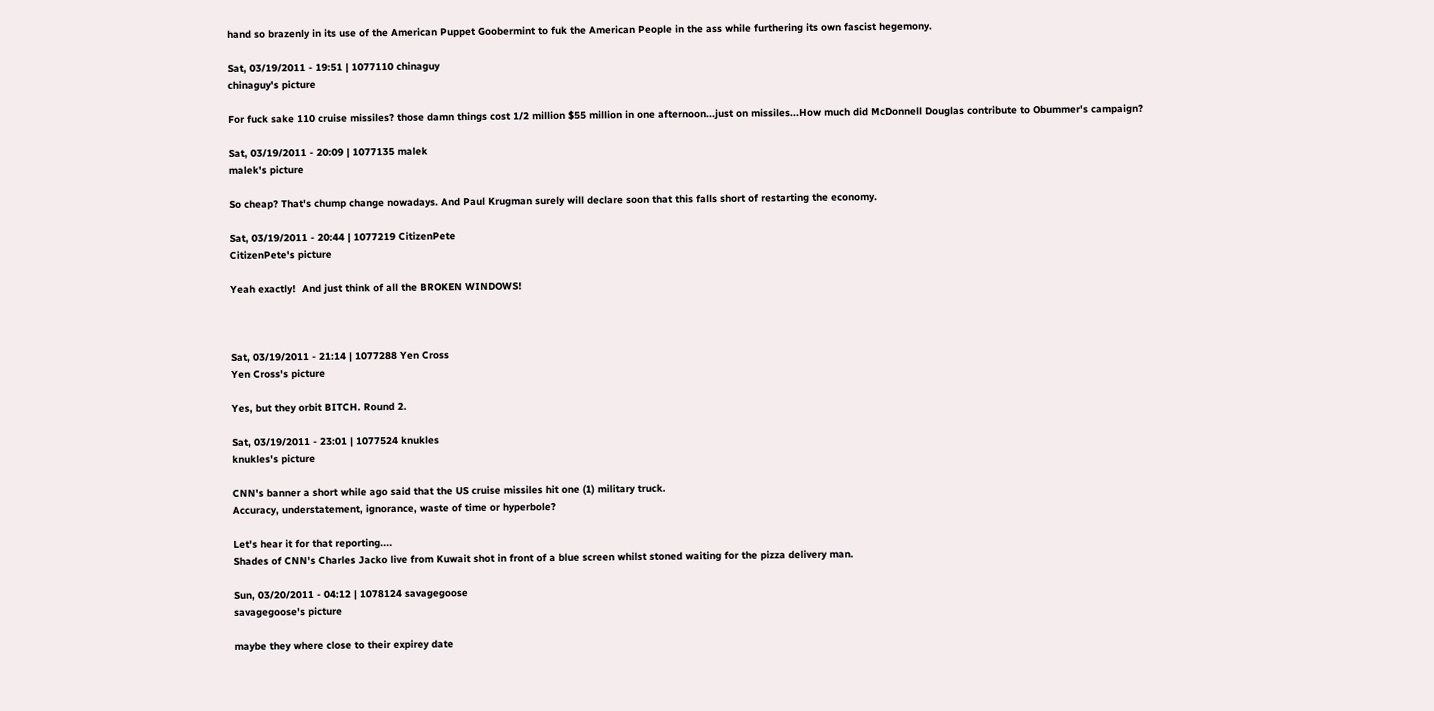hand so brazenly in its use of the American Puppet Goobermint to fuk the American People in the ass while furthering its own fascist hegemony.

Sat, 03/19/2011 - 19:51 | 1077110 chinaguy
chinaguy's picture

For fuck sake 110 cruise missiles? those damn things cost 1/2 million $55 million in one afternoon...just on missiles...How much did McDonnell Douglas contribute to Obummer's campaign?

Sat, 03/19/2011 - 20:09 | 1077135 malek
malek's picture

So cheap? That's chump change nowadays. And Paul Krugman surely will declare soon that this falls short of restarting the economy.

Sat, 03/19/2011 - 20:44 | 1077219 CitizenPete
CitizenPete's picture

Yeah exactly!  And just think of all the BROKEN WINDOWS!



Sat, 03/19/2011 - 21:14 | 1077288 Yen Cross
Yen Cross's picture

Yes, but they orbit BITCH. Round 2.

Sat, 03/19/2011 - 23:01 | 1077524 knukles
knukles's picture

CNN's banner a short while ago said that the US cruise missiles hit one (1) military truck.
Accuracy, understatement, ignorance, waste of time or hyperbole?

Let's hear it for that reporting....
Shades of CNN's Charles Jacko live from Kuwait shot in front of a blue screen whilst stoned waiting for the pizza delivery man.

Sun, 03/20/2011 - 04:12 | 1078124 savagegoose
savagegoose's picture

maybe they where close to their expirey date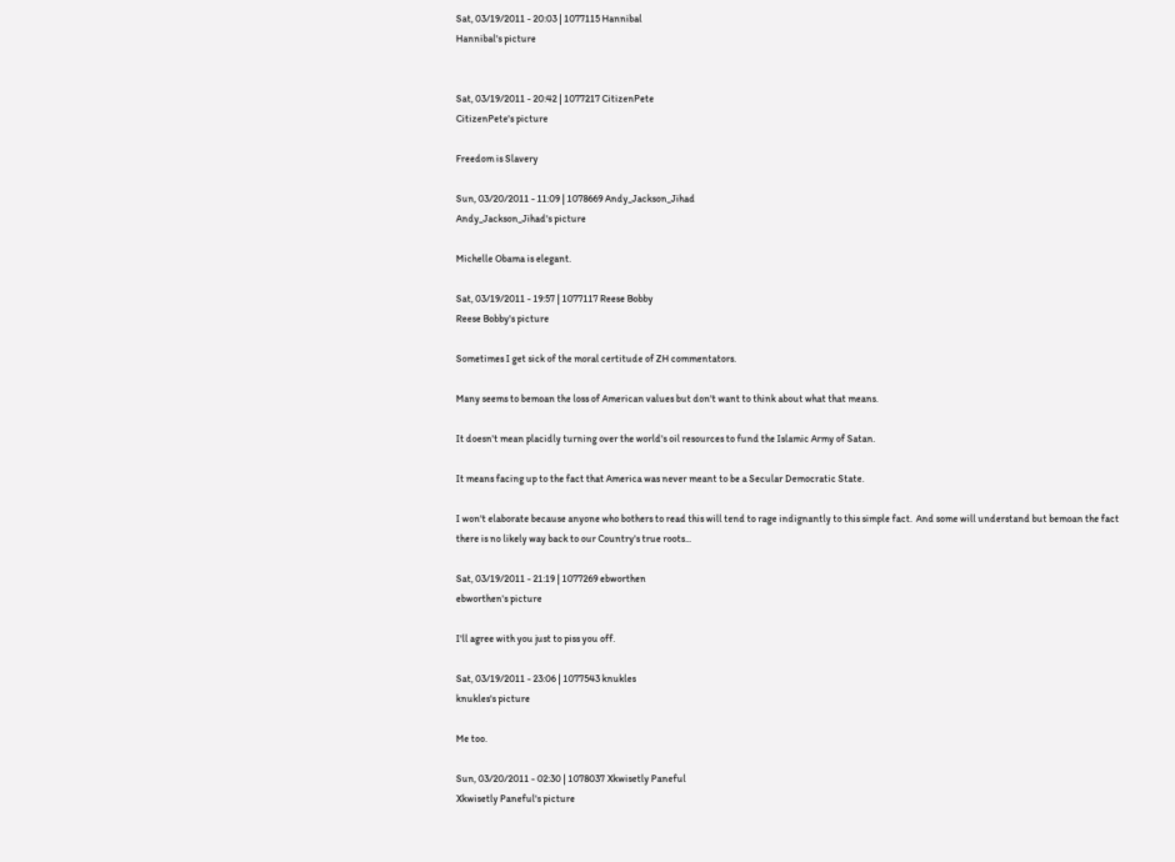Sat, 03/19/2011 - 20:03 | 1077115 Hannibal
Hannibal's picture


Sat, 03/19/2011 - 20:42 | 1077217 CitizenPete
CitizenPete's picture

Freedom is Slavery

Sun, 03/20/2011 - 11:09 | 1078669 Andy_Jackson_Jihad
Andy_Jackson_Jihad's picture

Michelle Obama is elegant.

Sat, 03/19/2011 - 19:57 | 1077117 Reese Bobby
Reese Bobby's picture

Sometimes I get sick of the moral certitude of ZH commentators.

Many seems to bemoan the loss of American values but don't want to think about what that means.

It doesn't mean placidly turning over the world's oil resources to fund the Islamic Army of Satan.

It means facing up to the fact that America was never meant to be a Secular Democratic State.

I won't elaborate because anyone who bothers to read this will tend to rage indignantly to this simple fact.  And some will understand but bemoan the fact there is no likely way back to our Country's true roots...

Sat, 03/19/2011 - 21:19 | 1077269 ebworthen
ebworthen's picture

I'll agree with you just to piss you off.

Sat, 03/19/2011 - 23:06 | 1077543 knukles
knukles's picture

Me too.

Sun, 03/20/2011 - 02:30 | 1078037 Xkwisetly Paneful
Xkwisetly Paneful's picture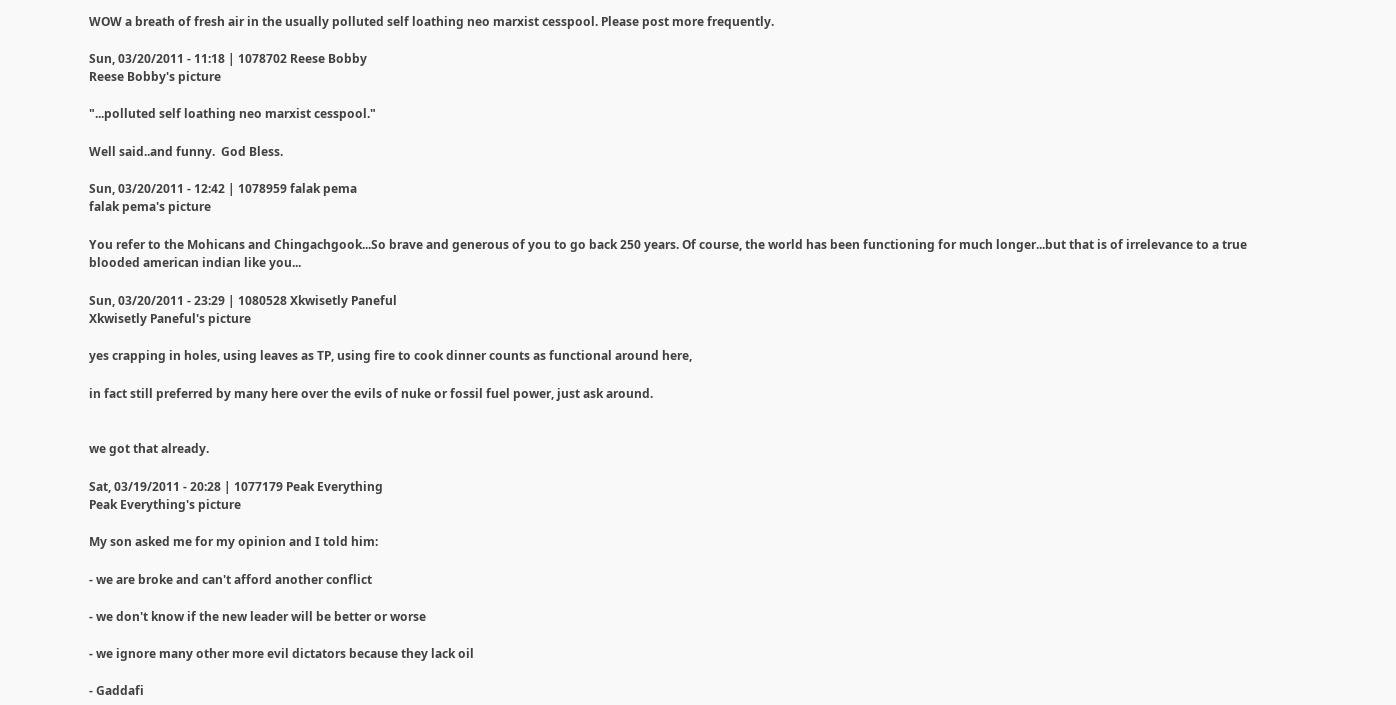WOW a breath of fresh air in the usually polluted self loathing neo marxist cesspool. Please post more frequently.

Sun, 03/20/2011 - 11:18 | 1078702 Reese Bobby
Reese Bobby's picture

"...polluted self loathing neo marxist cesspool."

Well said..and funny.  God Bless.

Sun, 03/20/2011 - 12:42 | 1078959 falak pema
falak pema's picture

You refer to the Mohicans and Chingachgook...So brave and generous of you to go back 250 years. Of course, the world has been functioning for much longer...but that is of irrelevance to a true blooded american indian like you...

Sun, 03/20/2011 - 23:29 | 1080528 Xkwisetly Paneful
Xkwisetly Paneful's picture

yes crapping in holes, using leaves as TP, using fire to cook dinner counts as functional around here,

in fact still preferred by many here over the evils of nuke or fossil fuel power, just ask around.


we got that already.

Sat, 03/19/2011 - 20:28 | 1077179 Peak Everything
Peak Everything's picture

My son asked me for my opinion and I told him:

- we are broke and can't afford another conflict

- we don't know if the new leader will be better or worse

- we ignore many other more evil dictators because they lack oil

- Gaddafi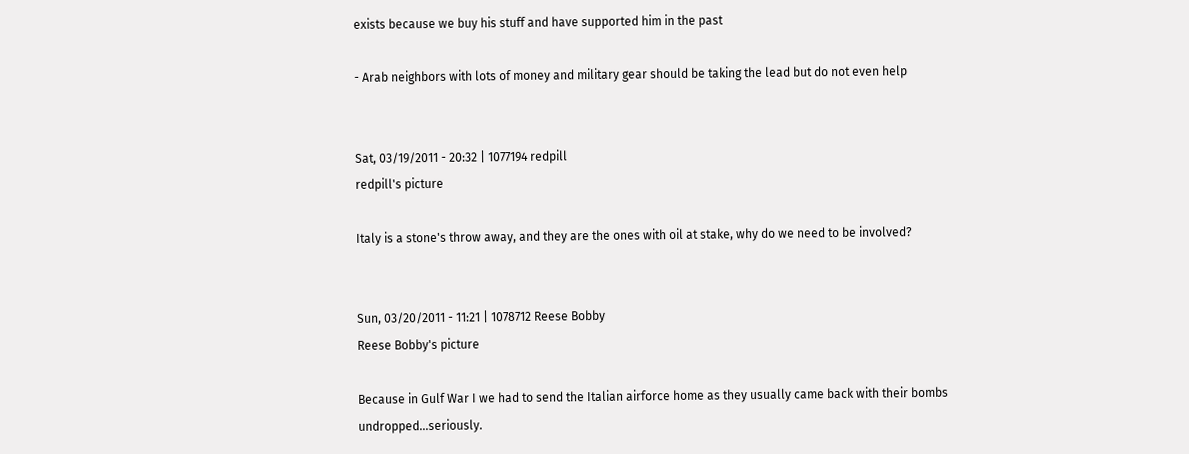exists because we buy his stuff and have supported him in the past

- Arab neighbors with lots of money and military gear should be taking the lead but do not even help


Sat, 03/19/2011 - 20:32 | 1077194 redpill
redpill's picture

Italy is a stone's throw away, and they are the ones with oil at stake, why do we need to be involved?


Sun, 03/20/2011 - 11:21 | 1078712 Reese Bobby
Reese Bobby's picture

Because in Gulf War I we had to send the Italian airforce home as they usually came back with their bombs undropped...seriously.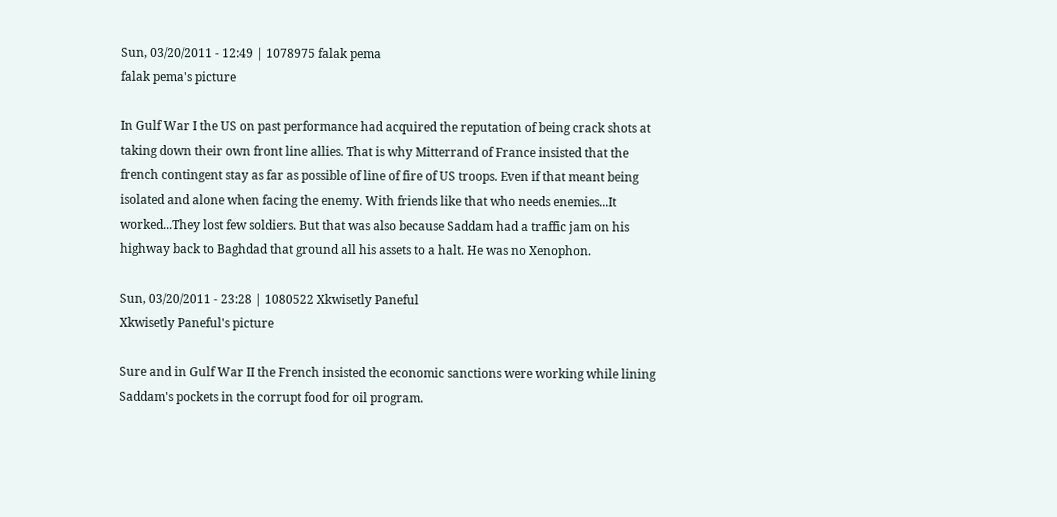Sun, 03/20/2011 - 12:49 | 1078975 falak pema
falak pema's picture

In Gulf War I the US on past performance had acquired the reputation of being crack shots at taking down their own front line allies. That is why Mitterrand of France insisted that the french contingent stay as far as possible of line of fire of US troops. Even if that meant being isolated and alone when facing the enemy. With friends like that who needs enemies...It worked...They lost few soldiers. But that was also because Saddam had a traffic jam on his highway back to Baghdad that ground all his assets to a halt. He was no Xenophon.

Sun, 03/20/2011 - 23:28 | 1080522 Xkwisetly Paneful
Xkwisetly Paneful's picture

Sure and in Gulf War II the French insisted the economic sanctions were working while lining Saddam's pockets in the corrupt food for oil program.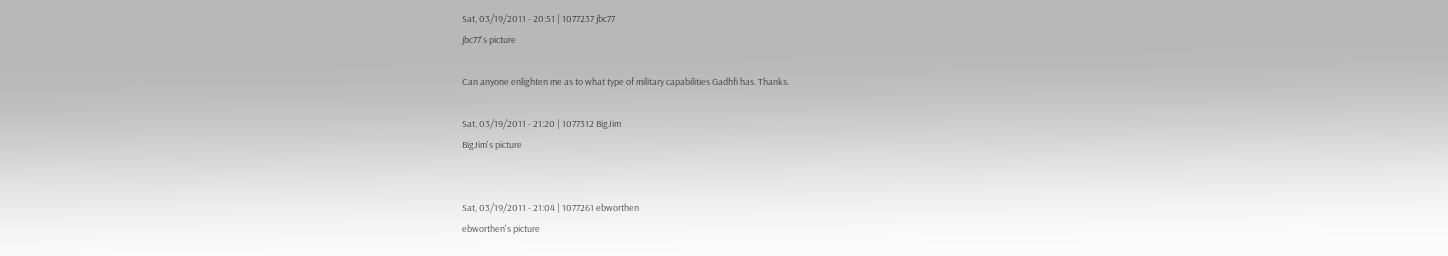Sat, 03/19/2011 - 20:51 | 1077237 jbc77
jbc77's picture

Can anyone enlighten me as to what type of military capabilities Gadhfi has. Thanks.

Sat, 03/19/2011 - 21:20 | 1077312 BigJim
BigJim's picture


Sat, 03/19/2011 - 21:04 | 1077261 ebworthen
ebworthen's picture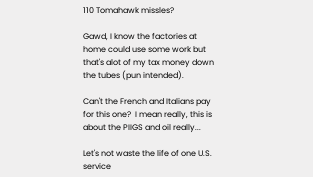110 Tomahawk missles?

Gawd, I know the factories at home could use some work but that's alot of my tax money down the tubes (pun intended).

Can't the French and Italians pay for this one?  I mean really, this is about the PIIGS and oil really...

Let's not waste the life of one U.S. service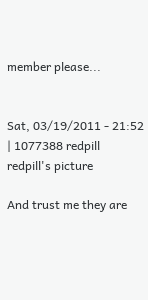member please...


Sat, 03/19/2011 - 21:52 | 1077388 redpill
redpill's picture

And trust me they are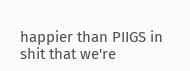happier than PIIGS in shit that we're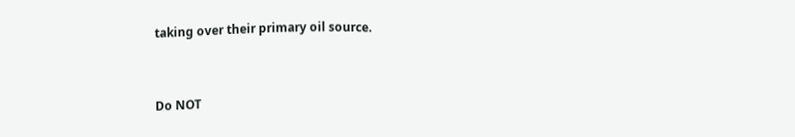taking over their primary oil source.


Do NOT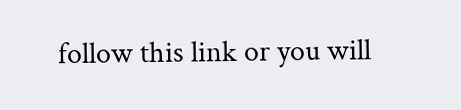follow this link or you will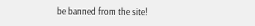be banned from the site!